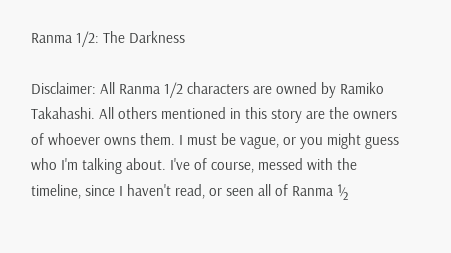Ranma 1/2: The Darkness

Disclaimer: All Ranma 1/2 characters are owned by Ramiko Takahashi. All others mentioned in this story are the owners of whoever owns them. I must be vague, or you might guess who I'm talking about. I've of course, messed with the timeline, since I haven't read, or seen all of Ranma ½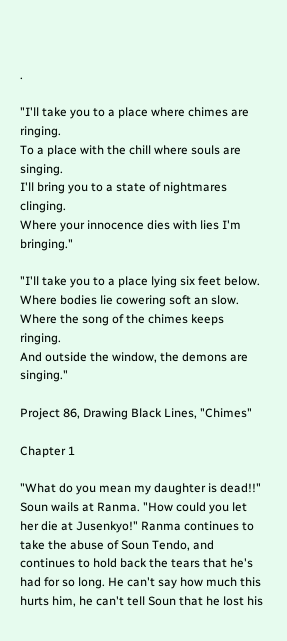.

"I'll take you to a place where chimes are ringing.
To a place with the chill where souls are singing.
I'll bring you to a state of nightmares clinging.
Where your innocence dies with lies I'm bringing."

"I'll take you to a place lying six feet below.
Where bodies lie cowering soft an slow.
Where the song of the chimes keeps ringing.
And outside the window, the demons are singing."

Project 86, Drawing Black Lines, "Chimes"

Chapter 1

"What do you mean my daughter is dead!!" Soun wails at Ranma. "How could you let her die at Jusenkyo!" Ranma continues to take the abuse of Soun Tendo, and continues to hold back the tears that he's had for so long. He can't say how much this hurts him, he can't tell Soun that he lost his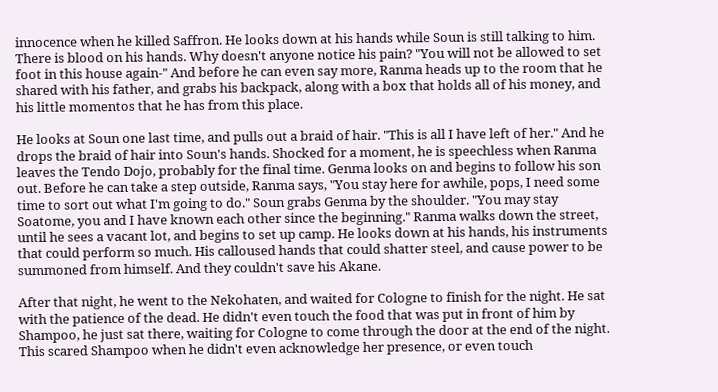innocence when he killed Saffron. He looks down at his hands while Soun is still talking to him. There is blood on his hands. Why doesn't anyone notice his pain? "You will not be allowed to set foot in this house again-" And before he can even say more, Ranma heads up to the room that he shared with his father, and grabs his backpack, along with a box that holds all of his money, and his little momentos that he has from this place.

He looks at Soun one last time, and pulls out a braid of hair. "This is all I have left of her." And he drops the braid of hair into Soun's hands. Shocked for a moment, he is speechless when Ranma leaves the Tendo Dojo, probably for the final time. Genma looks on and begins to follow his son out. Before he can take a step outside, Ranma says, "You stay here for awhile, pops, I need some time to sort out what I'm going to do." Soun grabs Genma by the shoulder. "You may stay Soatome, you and I have known each other since the beginning." Ranma walks down the street, until he sees a vacant lot, and begins to set up camp. He looks down at his hands, his instruments that could perform so much. His calloused hands that could shatter steel, and cause power to be summoned from himself. And they couldn't save his Akane.

After that night, he went to the Nekohaten, and waited for Cologne to finish for the night. He sat with the patience of the dead. He didn't even touch the food that was put in front of him by Shampoo, he just sat there, waiting for Cologne to come through the door at the end of the night. This scared Shampoo when he didn't even acknowledge her presence, or even touch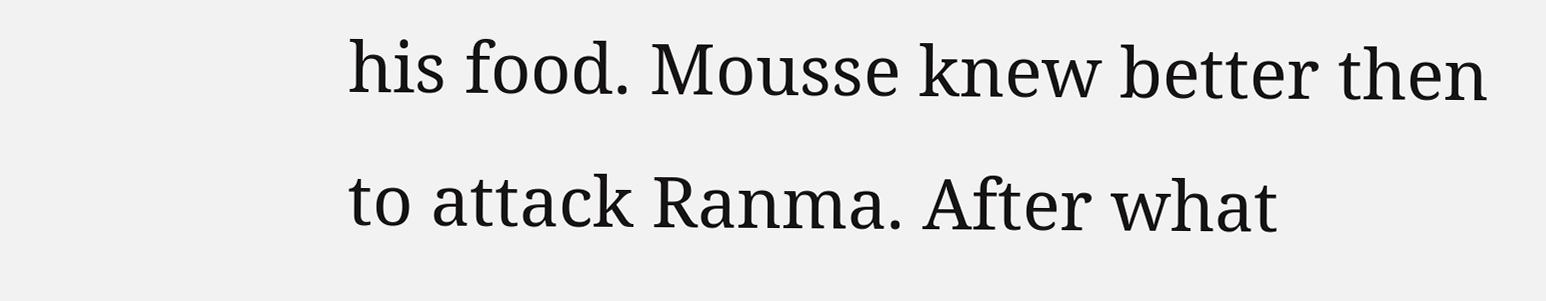his food. Mousse knew better then to attack Ranma. After what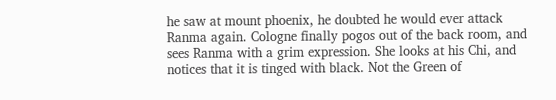he saw at mount phoenix, he doubted he would ever attack Ranma again. Cologne finally pogos out of the back room, and sees Ranma with a grim expression. She looks at his Chi, and notices that it is tinged with black. Not the Green of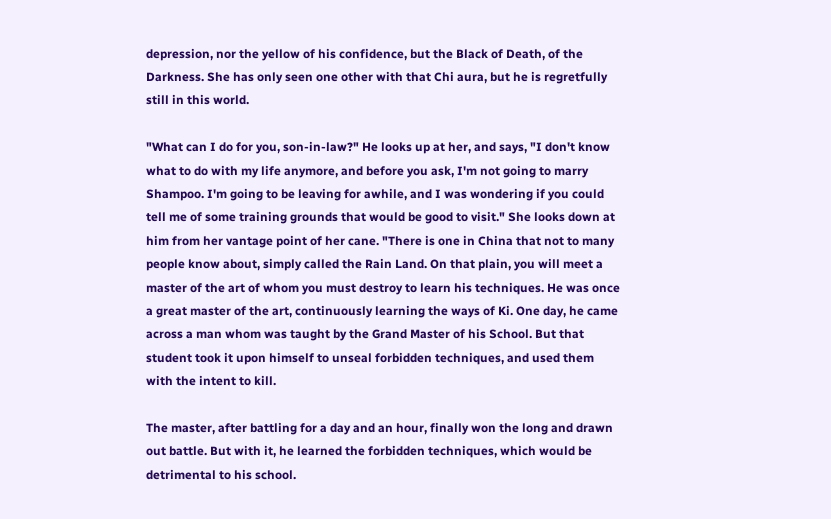depression, nor the yellow of his confidence, but the Black of Death, of the Darkness. She has only seen one other with that Chi aura, but he is regretfully still in this world.

"What can I do for you, son-in-law?" He looks up at her, and says, "I don't know what to do with my life anymore, and before you ask, I'm not going to marry Shampoo. I'm going to be leaving for awhile, and I was wondering if you could tell me of some training grounds that would be good to visit." She looks down at him from her vantage point of her cane. "There is one in China that not to many people know about, simply called the Rain Land. On that plain, you will meet a master of the art of whom you must destroy to learn his techniques. He was once a great master of the art, continuously learning the ways of Ki. One day, he came across a man whom was taught by the Grand Master of his School. But that student took it upon himself to unseal forbidden techniques, and used them with the intent to kill.

The master, after battling for a day and an hour, finally won the long and drawn out battle. But with it, he learned the forbidden techniques, which would be detrimental to his school.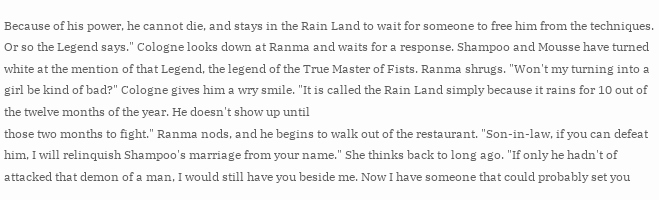Because of his power, he cannot die, and stays in the Rain Land to wait for someone to free him from the techniques. Or so the Legend says." Cologne looks down at Ranma and waits for a response. Shampoo and Mousse have turned white at the mention of that Legend, the legend of the True Master of Fists. Ranma shrugs. "Won't my turning into a girl be kind of bad?" Cologne gives him a wry smile. "It is called the Rain Land simply because it rains for 10 out of the twelve months of the year. He doesn't show up until
those two months to fight." Ranma nods, and he begins to walk out of the restaurant. "Son-in-law, if you can defeat him, I will relinquish Shampoo's marriage from your name." She thinks back to long ago. "If only he hadn't of attacked that demon of a man, I would still have you beside me. Now I have someone that could probably set you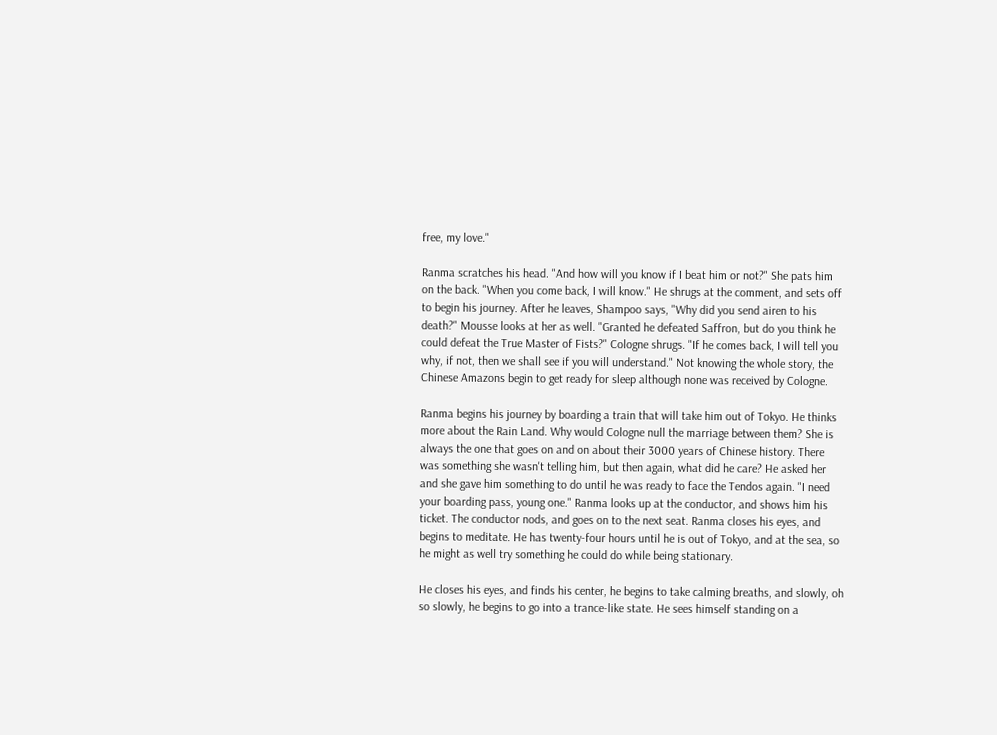free, my love."

Ranma scratches his head. "And how will you know if I beat him or not?" She pats him on the back. "When you come back, I will know." He shrugs at the comment, and sets off to begin his journey. After he leaves, Shampoo says, "Why did you send airen to his death?" Mousse looks at her as well. "Granted he defeated Saffron, but do you think he could defeat the True Master of Fists?" Cologne shrugs. "If he comes back, I will tell you why, if not, then we shall see if you will understand." Not knowing the whole story, the Chinese Amazons begin to get ready for sleep although none was received by Cologne.

Ranma begins his journey by boarding a train that will take him out of Tokyo. He thinks more about the Rain Land. Why would Cologne null the marriage between them? She is always the one that goes on and on about their 3000 years of Chinese history. There was something she wasn't telling him, but then again, what did he care? He asked her and she gave him something to do until he was ready to face the Tendos again. "I need your boarding pass, young one." Ranma looks up at the conductor, and shows him his ticket. The conductor nods, and goes on to the next seat. Ranma closes his eyes, and begins to meditate. He has twenty-four hours until he is out of Tokyo, and at the sea, so he might as well try something he could do while being stationary.

He closes his eyes, and finds his center, he begins to take calming breaths, and slowly, oh so slowly, he begins to go into a trance-like state. He sees himself standing on a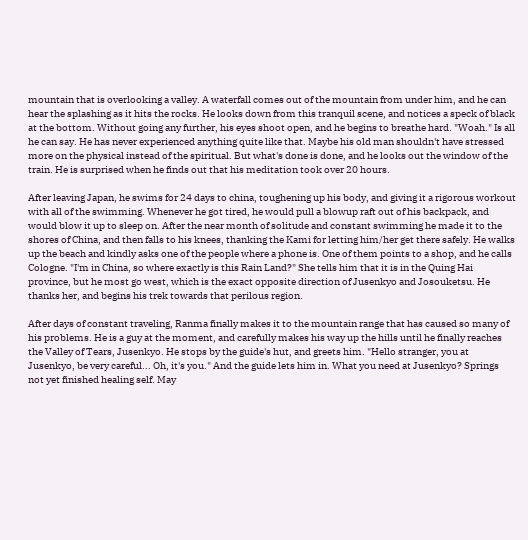mountain that is overlooking a valley. A waterfall comes out of the mountain from under him, and he can hear the splashing as it hits the rocks. He looks down from this tranquil scene, and notices a speck of black at the bottom. Without going any further, his eyes shoot open, and he begins to breathe hard. "Woah." Is all he can say. He has never experienced anything quite like that. Maybe his old man shouldn't have stressed more on the physical instead of the spiritual. But what's done is done, and he looks out the window of the train. He is surprised when he finds out that his meditation took over 20 hours.

After leaving Japan, he swims for 24 days to china, toughening up his body, and giving it a rigorous workout with all of the swimming. Whenever he got tired, he would pull a blowup raft out of his backpack, and would blow it up to sleep on. After the near month of solitude and constant swimming he made it to the shores of China, and then falls to his knees, thanking the Kami for letting him/her get there safely. He walks up the beach and kindly asks one of the people where a phone is. One of them points to a shop, and he calls Cologne. "I'm in China, so where exactly is this Rain Land?" She tells him that it is in the Quing Hai province, but he most go west, which is the exact opposite direction of Jusenkyo and Josouketsu. He thanks her, and begins his trek towards that perilous region.

After days of constant traveling, Ranma finally makes it to the mountain range that has caused so many of his problems. He is a guy at the moment, and carefully makes his way up the hills until he finally reaches the Valley of Tears, Jusenkyo. He stops by the guide's hut, and greets him. "Hello stranger, you at Jusenkyo, be very careful... Oh, it's you." And the guide lets him in. What you need at Jusenkyo? Springs not yet finished healing self. May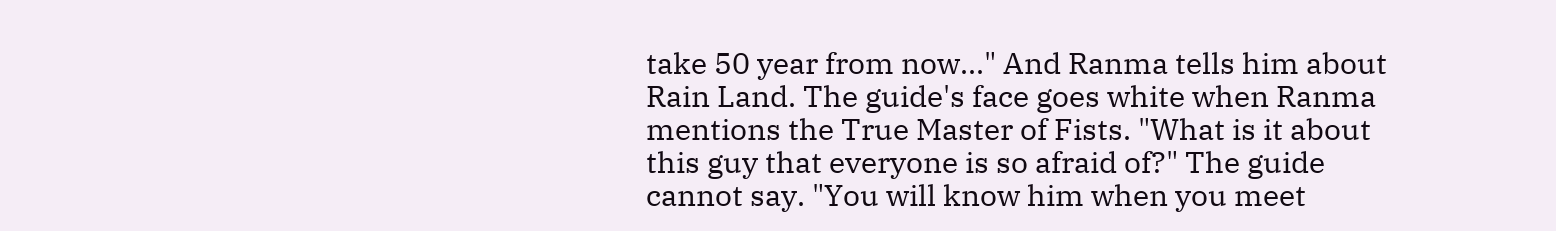take 50 year from now..." And Ranma tells him about Rain Land. The guide's face goes white when Ranma mentions the True Master of Fists. "What is it about this guy that everyone is so afraid of?" The guide cannot say. "You will know him when you meet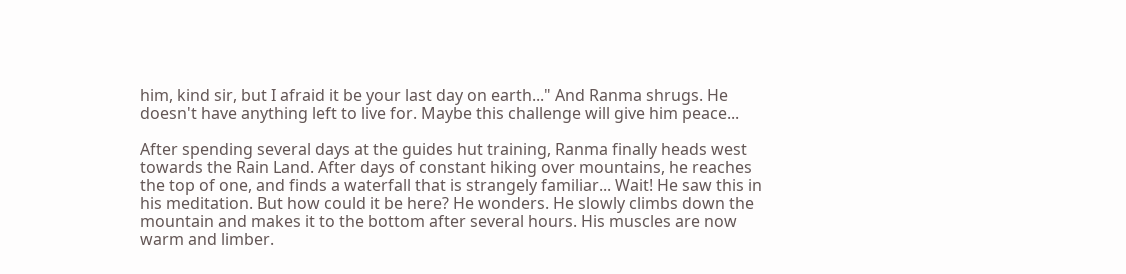him, kind sir, but I afraid it be your last day on earth..." And Ranma shrugs. He doesn't have anything left to live for. Maybe this challenge will give him peace...

After spending several days at the guides hut training, Ranma finally heads west towards the Rain Land. After days of constant hiking over mountains, he reaches the top of one, and finds a waterfall that is strangely familiar... Wait! He saw this in his meditation. But how could it be here? He wonders. He slowly climbs down the mountain and makes it to the bottom after several hours. His muscles are now warm and limber.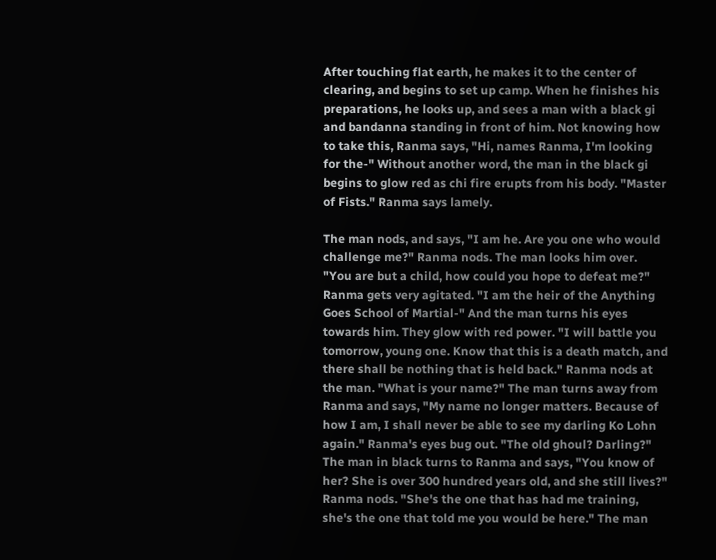After touching flat earth, he makes it to the center of clearing, and begins to set up camp. When he finishes his preparations, he looks up, and sees a man with a black gi and bandanna standing in front of him. Not knowing how to take this, Ranma says, "Hi, names Ranma, I'm looking for the-" Without another word, the man in the black gi begins to glow red as chi fire erupts from his body. "Master of Fists." Ranma says lamely.

The man nods, and says, "I am he. Are you one who would challenge me?" Ranma nods. The man looks him over. "You are but a child, how could you hope to defeat me?" Ranma gets very agitated. "I am the heir of the Anything Goes School of Martial-" And the man turns his eyes towards him. They glow with red power. "I will battle you tomorrow, young one. Know that this is a death match, and there shall be nothing that is held back." Ranma nods at the man. "What is your name?" The man turns away from Ranma and says, "My name no longer matters. Because of how I am, I shall never be able to see my darling Ko Lohn again." Ranma's eyes bug out. "The old ghoul? Darling?" The man in black turns to Ranma and says, "You know of her? She is over 300 hundred years old, and she still lives?" Ranma nods. "She's the one that has had me training, she's the one that told me you would be here." The man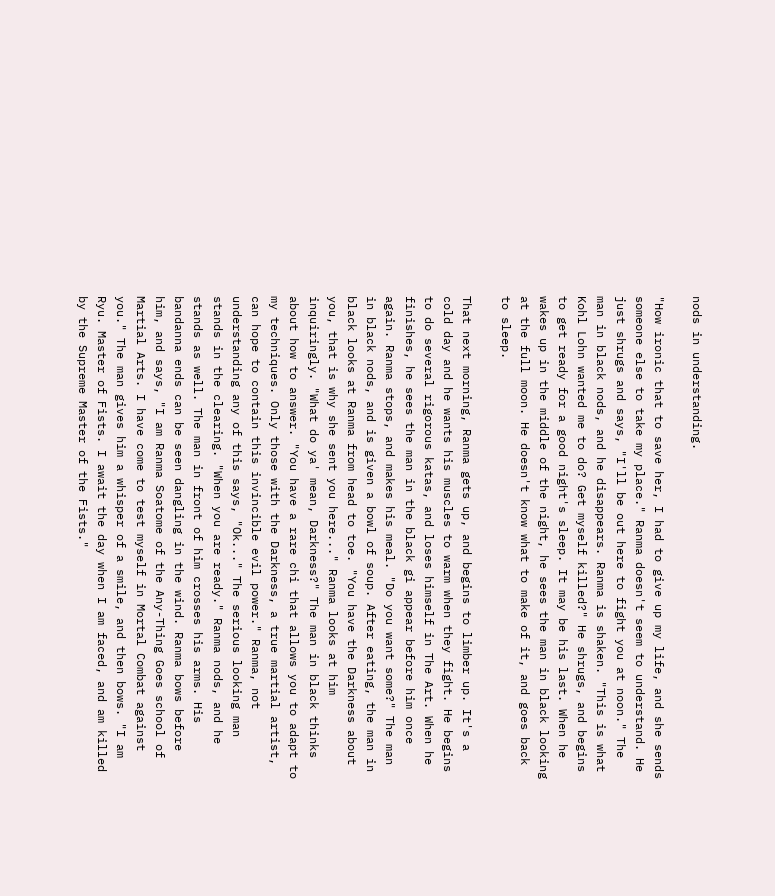nods in understanding.

"How ironic that to save her, I had to give up my life, and she sends someone else to take my place." Ranma doesn't seem to understand. He just shrugs and says, "I'll be out here to fight you at noon." The man in black nods, and he disappears. Ranma is shaken. "This is what Kohl Lohn wanted me to do? Get myself killed?" He shrugs, and begins to get ready for a good night's sleep. It may be his last. When he wakes up in the middle of the night, he sees the man in black looking at the full moon. He doesn't know what to make of it, and goes back to sleep.

That next morning, Ranma gets up, and begins to limber up. It's a cold day and he wants his muscles to warm when they fight. He begins to do several rigorous katas, and loses himself in The Art. When he finishes, he sees the man in the black gi appear before him once again. Ranma stops, and makes his meal. "Do you want some?" The man in black nods, and is given a bowl of soup. After eating, the man in black looks at Ranma from head to toe. "You have the Darkness about you, that is why she sent you here..." Ranma looks at him inquiringly. "What do ya' mean, Darkness?" The man in black thinks about how to answer. "You have a rare chi that allows you to adapt to my techniques. Only those with the Darkness, a true martial artist, can hope to contain this invincible evil power." Ranma, not understanding any of this says, "Ok..." The serious looking man stands in the clearing. "When you are ready." Ranma nods, and he stands as well. The man in front of him crosses his arms. His bandanna ends can be seen dangling in the wind. Ranma bows before him, and says, "I am Ranma Soatome of the Any-Thing Goes school of Martial Arts. I have come to test myself in Mortal Combat against you." The man gives him a whisper of a smile, and then bows. "I am Ryu. Master of Fists. I await the day when I am faced, and am killed by the Supreme Master of the Fists."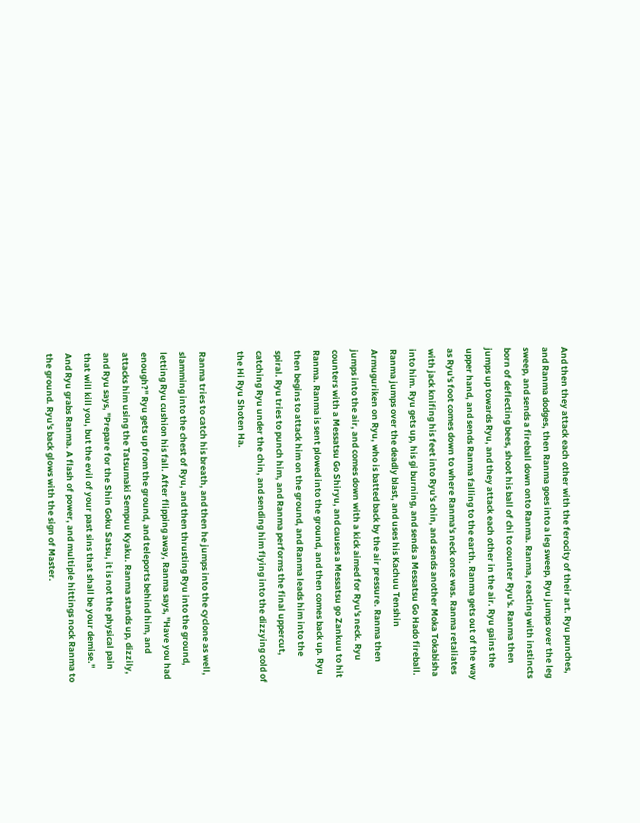And then they attack each other with the ferocity of their art. Ryu punches, and Ranma dodges, then Ranma goes into a leg sweep, Ryu jumps over the leg sweep, and sends a fireball down onto Ranma. Ranma, reacting with instincts born of deflecting bees, shoot his ball of chi to counter Ryu's. Ranma then jumps up towards Ryu, and they attack each other in the air. Ryu gains the upper hand, and sends Ranma falling to the earth. Ranma gets out of the way as Ryu's foot comes down to where Ranma's neck once was. Ranma retaliates with jack knifing his feet into Ryu's chin, and sends another Moka Tokabisha into him. Ryu gets up, his gi burning, and sends a Messatsu Go Hado fireball. Ranma jumps over the deadly blast, and uses his Kachuu Tenshin Armuguriken on Ryu, who is batted back by the air pressure. Ranma then jumps into the air, and comes down with a kick aimed for Ryu's neck. Ryu counters with a Messatsu Go Shiryu, and causes a Messatsu go Zankuu to hit Ranma. Ranma is sent plowed into the ground, and then comes back up. Ryu then begins to attack him on the ground, and Ranma leads him into the spiral. Ryu tries to punch him, and Ranma performs the final uppercut, catching Ryu under the chin, and sending him flying into the dizzying cold of the Hi Ryu Shoten Ha.

Ranma tries to catch his breath, and then he jumps into the cyclone as well, slamming into the chest of Ryu, and then thrusting Ryu into the ground, letting Ryu cushion his fall. After flipping away, Ranma says, "Have you had enough?" Ryu gets up from the ground, and teleports behind him, and attacks him using the Tatsumaki Sempuu Kyaku. Ranma stands up, dizzily, and Ryu says, "Prepare for the Shin Goku Satsu, it is not the physical pain that will kill you, but the evil of your past sins that shall be your demise." And Ryu grabs Ranma. A flash of power, and multiple hittings nock Ranma to the ground. Ryu's back glows with the sign of Master.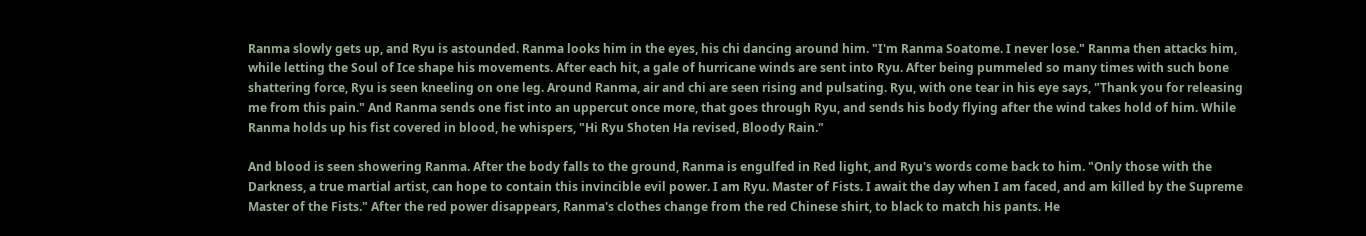Ranma slowly gets up, and Ryu is astounded. Ranma looks him in the eyes, his chi dancing around him. "I'm Ranma Soatome. I never lose." Ranma then attacks him, while letting the Soul of Ice shape his movements. After each hit, a gale of hurricane winds are sent into Ryu. After being pummeled so many times with such bone shattering force, Ryu is seen kneeling on one leg. Around Ranma, air and chi are seen rising and pulsating. Ryu, with one tear in his eye says, "Thank you for releasing me from this pain." And Ranma sends one fist into an uppercut once more, that goes through Ryu, and sends his body flying after the wind takes hold of him. While Ranma holds up his fist covered in blood, he whispers, "Hi Ryu Shoten Ha revised, Bloody Rain."

And blood is seen showering Ranma. After the body falls to the ground, Ranma is engulfed in Red light, and Ryu's words come back to him. "Only those with the Darkness, a true martial artist, can hope to contain this invincible evil power. I am Ryu. Master of Fists. I await the day when I am faced, and am killed by the Supreme Master of the Fists." After the red power disappears, Ranma's clothes change from the red Chinese shirt, to black to match his pants. He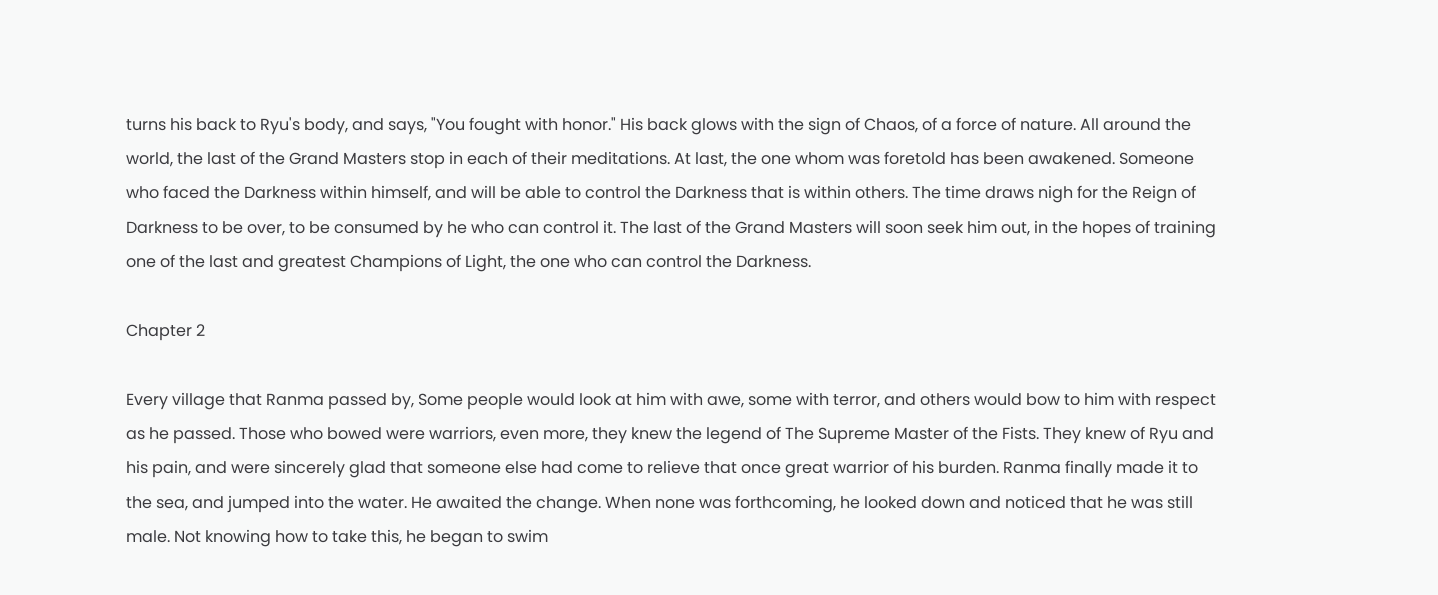turns his back to Ryu's body, and says, "You fought with honor." His back glows with the sign of Chaos, of a force of nature. All around the world, the last of the Grand Masters stop in each of their meditations. At last, the one whom was foretold has been awakened. Someone who faced the Darkness within himself, and will be able to control the Darkness that is within others. The time draws nigh for the Reign of Darkness to be over, to be consumed by he who can control it. The last of the Grand Masters will soon seek him out, in the hopes of training one of the last and greatest Champions of Light, the one who can control the Darkness.

Chapter 2

Every village that Ranma passed by, Some people would look at him with awe, some with terror, and others would bow to him with respect as he passed. Those who bowed were warriors, even more, they knew the legend of The Supreme Master of the Fists. They knew of Ryu and his pain, and were sincerely glad that someone else had come to relieve that once great warrior of his burden. Ranma finally made it to the sea, and jumped into the water. He awaited the change. When none was forthcoming, he looked down and noticed that he was still male. Not knowing how to take this, he began to swim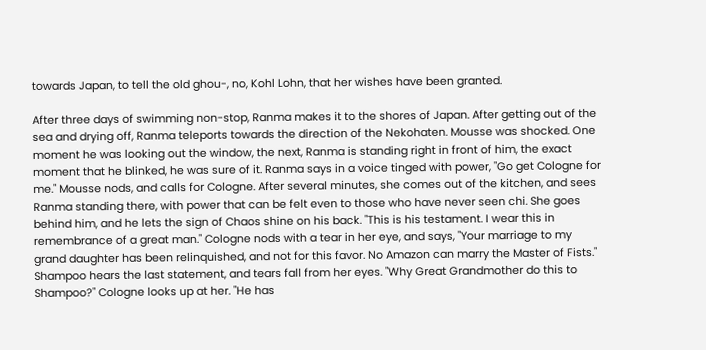towards Japan, to tell the old ghou-, no, Kohl Lohn, that her wishes have been granted.

After three days of swimming non-stop, Ranma makes it to the shores of Japan. After getting out of the sea and drying off, Ranma teleports towards the direction of the Nekohaten. Mousse was shocked. One moment he was looking out the window, the next, Ranma is standing right in front of him, the exact moment that he blinked, he was sure of it. Ranma says in a voice tinged with power, "Go get Cologne for me." Mousse nods, and calls for Cologne. After several minutes, she comes out of the kitchen, and sees Ranma standing there, with power that can be felt even to those who have never seen chi. She goes behind him, and he lets the sign of Chaos shine on his back. "This is his testament. I wear this in remembrance of a great man." Cologne nods with a tear in her eye, and says, "Your marriage to my grand daughter has been relinquished, and not for this favor. No Amazon can marry the Master of Fists." Shampoo hears the last statement, and tears fall from her eyes. "Why Great Grandmother do this to Shampoo?" Cologne looks up at her. "He has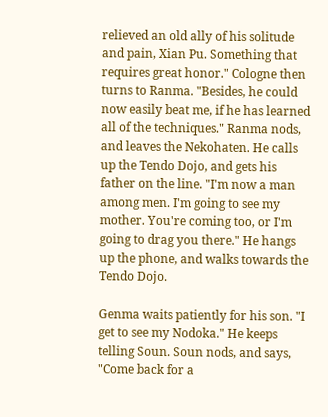relieved an old ally of his solitude and pain, Xian Pu. Something that requires great honor." Cologne then turns to Ranma. "Besides, he could now easily beat me, if he has learned all of the techniques." Ranma nods, and leaves the Nekohaten. He calls up the Tendo Dojo, and gets his father on the line. "I'm now a man among men. I'm going to see my mother. You're coming too, or I'm going to drag you there." He hangs up the phone, and walks towards the Tendo Dojo.

Genma waits patiently for his son. "I get to see my Nodoka." He keeps telling Soun. Soun nods, and says, "Come back for a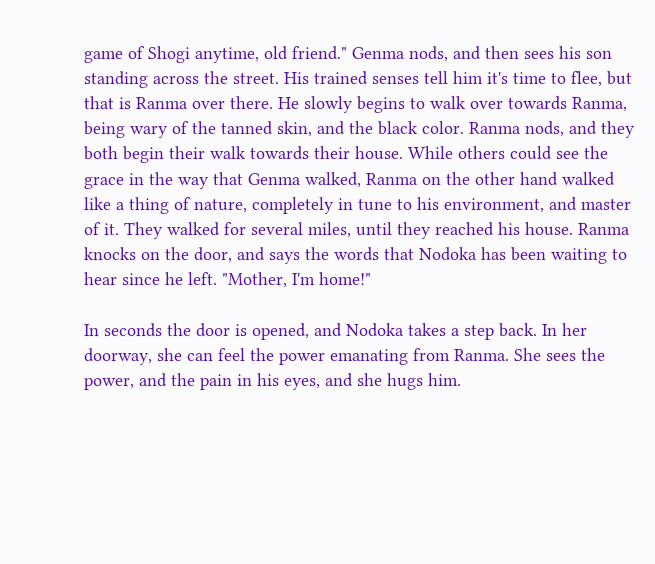game of Shogi anytime, old friend." Genma nods, and then sees his son standing across the street. His trained senses tell him it's time to flee, but that is Ranma over there. He slowly begins to walk over towards Ranma, being wary of the tanned skin, and the black color. Ranma nods, and they both begin their walk towards their house. While others could see the grace in the way that Genma walked, Ranma on the other hand walked like a thing of nature, completely in tune to his environment, and master of it. They walked for several miles, until they reached his house. Ranma knocks on the door, and says the words that Nodoka has been waiting to hear since he left. "Mother, I'm home!"

In seconds the door is opened, and Nodoka takes a step back. In her doorway, she can feel the power emanating from Ranma. She sees the power, and the pain in his eyes, and she hugs him.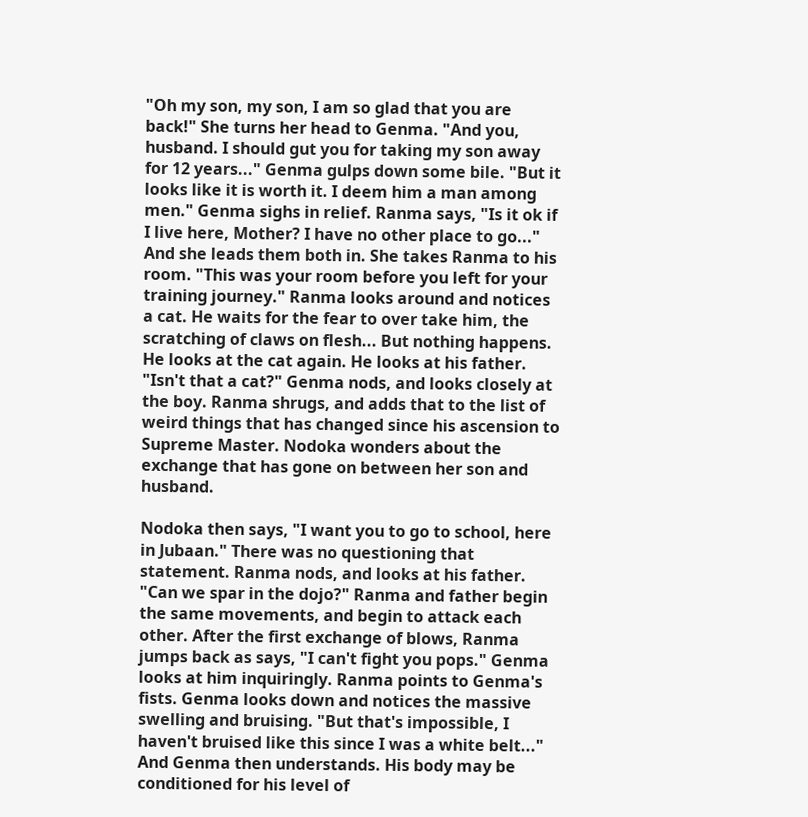"Oh my son, my son, I am so glad that you are back!" She turns her head to Genma. "And you, husband. I should gut you for taking my son away for 12 years..." Genma gulps down some bile. "But it looks like it is worth it. I deem him a man among men." Genma sighs in relief. Ranma says, "Is it ok if I live here, Mother? I have no other place to go..." And she leads them both in. She takes Ranma to his room. "This was your room before you left for your training journey." Ranma looks around and notices a cat. He waits for the fear to over take him, the scratching of claws on flesh... But nothing happens. He looks at the cat again. He looks at his father. "Isn't that a cat?" Genma nods, and looks closely at the boy. Ranma shrugs, and adds that to the list of weird things that has changed since his ascension to Supreme Master. Nodoka wonders about the exchange that has gone on between her son and husband.

Nodoka then says, "I want you to go to school, here in Jubaan." There was no questioning that statement. Ranma nods, and looks at his father. "Can we spar in the dojo?" Ranma and father begin the same movements, and begin to attack each other. After the first exchange of blows, Ranma jumps back as says, "I can't fight you pops." Genma looks at him inquiringly. Ranma points to Genma's fists. Genma looks down and notices the massive swelling and bruising. "But that's impossible, I haven't bruised like this since I was a white belt..." And Genma then understands. His body may be conditioned for his level of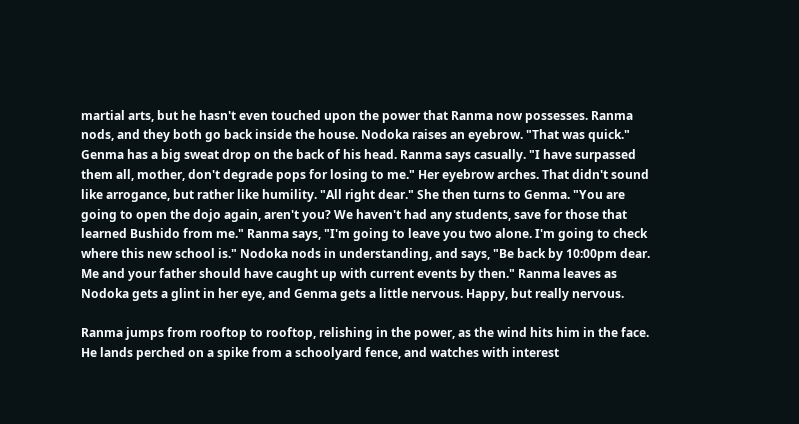martial arts, but he hasn't even touched upon the power that Ranma now possesses. Ranma nods, and they both go back inside the house. Nodoka raises an eyebrow. "That was quick." Genma has a big sweat drop on the back of his head. Ranma says casually. "I have surpassed them all, mother, don't degrade pops for losing to me." Her eyebrow arches. That didn't sound like arrogance, but rather like humility. "All right dear." She then turns to Genma. "You are going to open the dojo again, aren't you? We haven't had any students, save for those that learned Bushido from me." Ranma says, "I'm going to leave you two alone. I'm going to check where this new school is." Nodoka nods in understanding, and says, "Be back by 10:00pm dear. Me and your father should have caught up with current events by then." Ranma leaves as Nodoka gets a glint in her eye, and Genma gets a little nervous. Happy, but really nervous.

Ranma jumps from rooftop to rooftop, relishing in the power, as the wind hits him in the face. He lands perched on a spike from a schoolyard fence, and watches with interest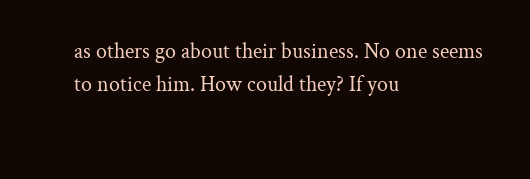as others go about their business. No one seems to notice him. How could they? If you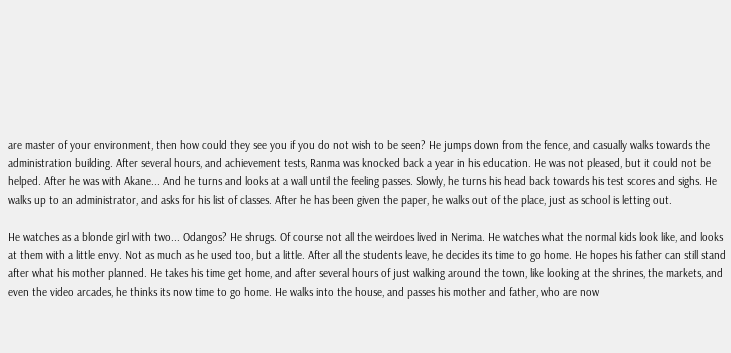are master of your environment, then how could they see you if you do not wish to be seen? He jumps down from the fence, and casually walks towards the administration building. After several hours, and achievement tests, Ranma was knocked back a year in his education. He was not pleased, but it could not be helped. After he was with Akane... And he turns and looks at a wall until the feeling passes. Slowly, he turns his head back towards his test scores and sighs. He walks up to an administrator, and asks for his list of classes. After he has been given the paper, he walks out of the place, just as school is letting out.

He watches as a blonde girl with two... Odangos? He shrugs. Of course not all the weirdoes lived in Nerima. He watches what the normal kids look like, and looks at them with a little envy. Not as much as he used too, but a little. After all the students leave, he decides its time to go home. He hopes his father can still stand after what his mother planned. He takes his time get home, and after several hours of just walking around the town, like looking at the shrines, the markets, and even the video arcades, he thinks its now time to go home. He walks into the house, and passes his mother and father, who are now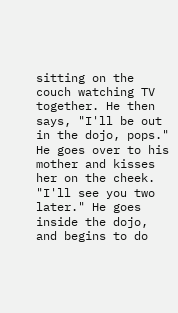sitting on the couch watching TV together. He then says, "I'll be out in the dojo, pops." He goes over to his mother and kisses her on the cheek. "I'll see you two later." He goes inside the dojo, and begins to do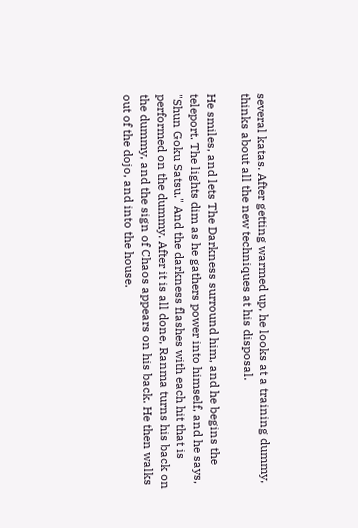several katas. After getting warmed up, he looks at a training dummy, thinks about all the new techniques at his disposal.

He smiles, and lets The Darkness surround him, and he begins the teleport. The lights dim as he gathers power into himself, and he says, "Shun Goku Satsu." And the darkness flashes with each hit that is performed on the dummy. After it is all done, Ranma turns his back on the dummy, and the sign of Chaos appears on his back. He then walks out of the dojo, and into the house.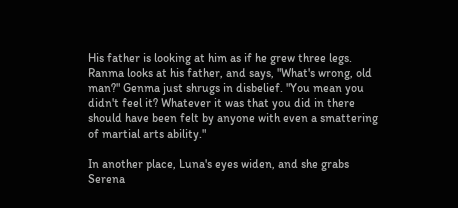His father is looking at him as if he grew three legs. Ranma looks at his father, and says, "What's wrong, old man?" Genma just shrugs in disbelief. "You mean you didn't feel it? Whatever it was that you did in there should have been felt by anyone with even a smattering of martial arts ability."

In another place, Luna's eyes widen, and she grabs Serena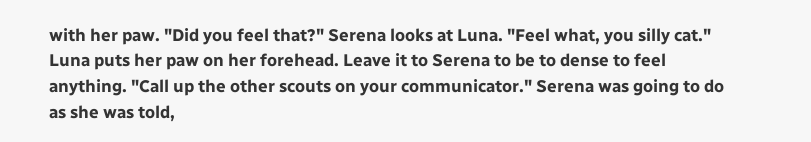with her paw. "Did you feel that?" Serena looks at Luna. "Feel what, you silly cat." Luna puts her paw on her forehead. Leave it to Serena to be to dense to feel anything. "Call up the other scouts on your communicator." Serena was going to do as she was told,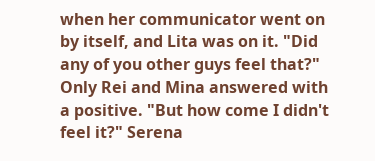when her communicator went on by itself, and Lita was on it. "Did any of you other guys feel that?" Only Rei and Mina answered with a positive. "But how come I didn't feel it?" Serena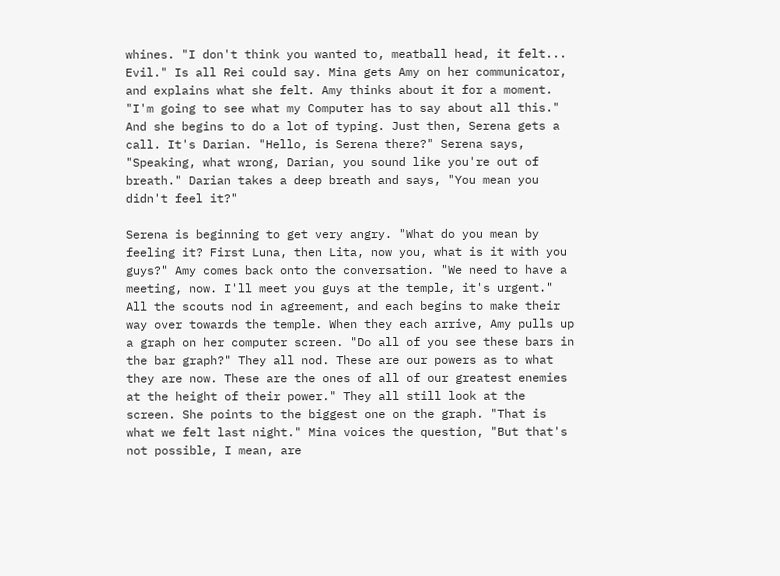whines. "I don't think you wanted to, meatball head, it felt... Evil." Is all Rei could say. Mina gets Amy on her communicator, and explains what she felt. Amy thinks about it for a moment. "I'm going to see what my Computer has to say about all this." And she begins to do a lot of typing. Just then, Serena gets a call. It's Darian. "Hello, is Serena there?" Serena says, "Speaking, what wrong, Darian, you sound like you're out of breath." Darian takes a deep breath and says, "You mean you didn't feel it?"

Serena is beginning to get very angry. "What do you mean by feeling it? First Luna, then Lita, now you, what is it with you guys?" Amy comes back onto the conversation. "We need to have a meeting, now. I'll meet you guys at the temple, it's urgent." All the scouts nod in agreement, and each begins to make their way over towards the temple. When they each arrive, Amy pulls up a graph on her computer screen. "Do all of you see these bars in the bar graph?" They all nod. These are our powers as to what they are now. These are the ones of all of our greatest enemies at the height of their power." They all still look at the screen. She points to the biggest one on the graph. "That is what we felt last night." Mina voices the question, "But that's not possible, I mean, are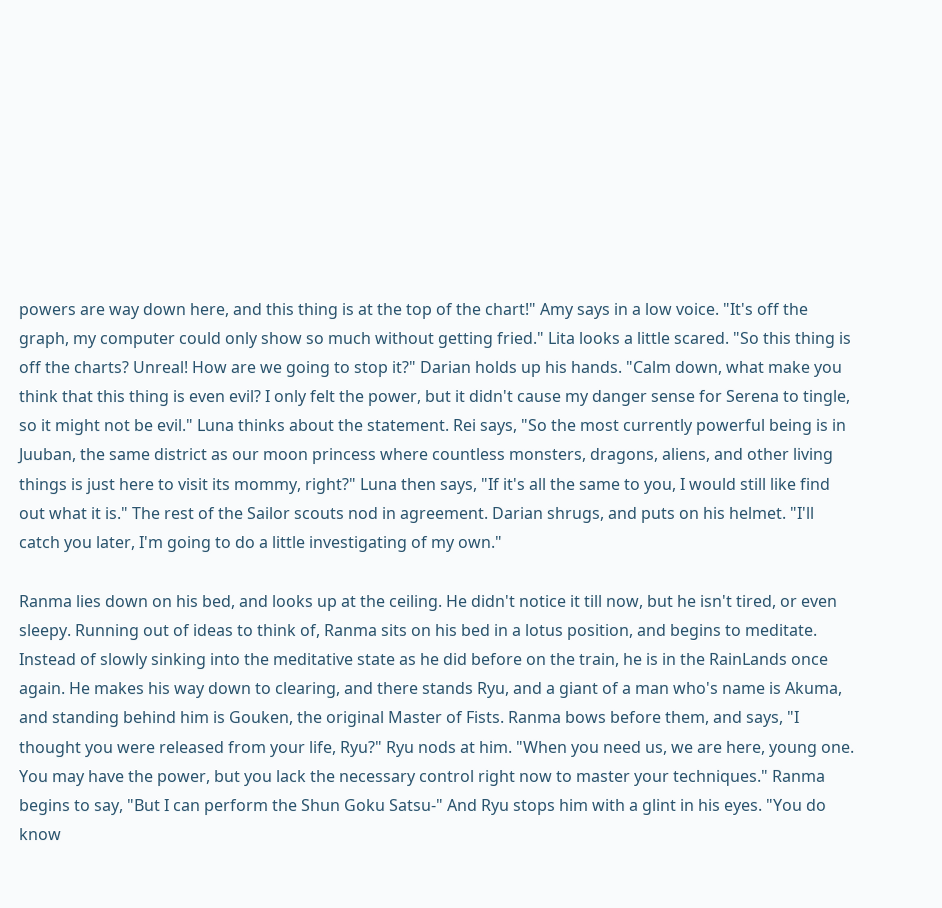powers are way down here, and this thing is at the top of the chart!" Amy says in a low voice. "It's off the graph, my computer could only show so much without getting fried." Lita looks a little scared. "So this thing is off the charts? Unreal! How are we going to stop it?" Darian holds up his hands. "Calm down, what make you think that this thing is even evil? I only felt the power, but it didn't cause my danger sense for Serena to tingle, so it might not be evil." Luna thinks about the statement. Rei says, "So the most currently powerful being is in Juuban, the same district as our moon princess where countless monsters, dragons, aliens, and other living things is just here to visit its mommy, right?" Luna then says, "If it's all the same to you, I would still like find out what it is." The rest of the Sailor scouts nod in agreement. Darian shrugs, and puts on his helmet. "I'll catch you later, I'm going to do a little investigating of my own."

Ranma lies down on his bed, and looks up at the ceiling. He didn't notice it till now, but he isn't tired, or even sleepy. Running out of ideas to think of, Ranma sits on his bed in a lotus position, and begins to meditate. Instead of slowly sinking into the meditative state as he did before on the train, he is in the RainLands once again. He makes his way down to clearing, and there stands Ryu, and a giant of a man who's name is Akuma, and standing behind him is Gouken, the original Master of Fists. Ranma bows before them, and says, "I thought you were released from your life, Ryu?" Ryu nods at him. "When you need us, we are here, young one. You may have the power, but you lack the necessary control right now to master your techniques." Ranma begins to say, "But I can perform the Shun Goku Satsu-" And Ryu stops him with a glint in his eyes. "You do know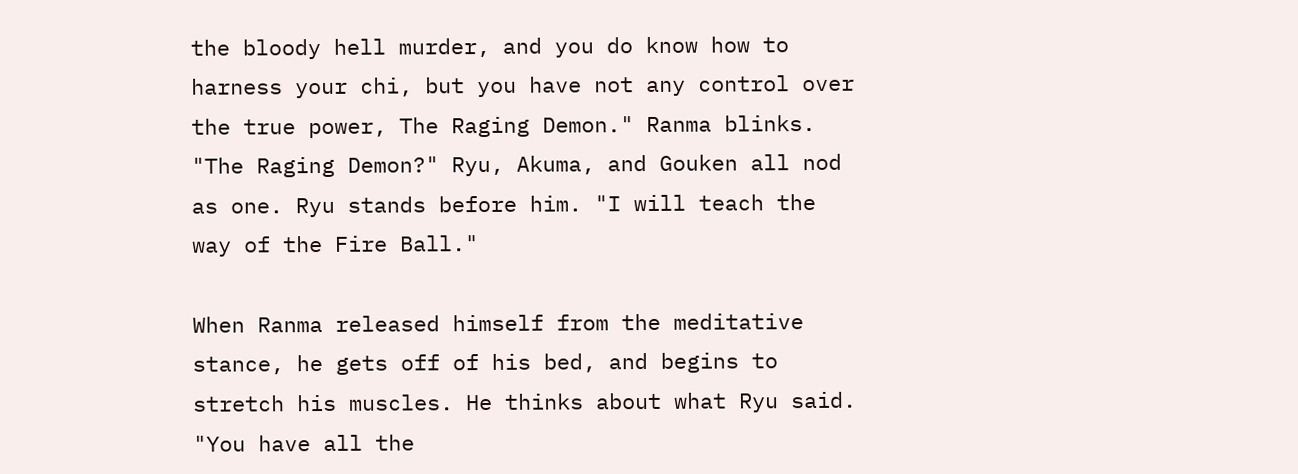the bloody hell murder, and you do know how to harness your chi, but you have not any control over the true power, The Raging Demon." Ranma blinks. "The Raging Demon?" Ryu, Akuma, and Gouken all nod as one. Ryu stands before him. "I will teach the way of the Fire Ball."

When Ranma released himself from the meditative stance, he gets off of his bed, and begins to stretch his muscles. He thinks about what Ryu said. "You have all the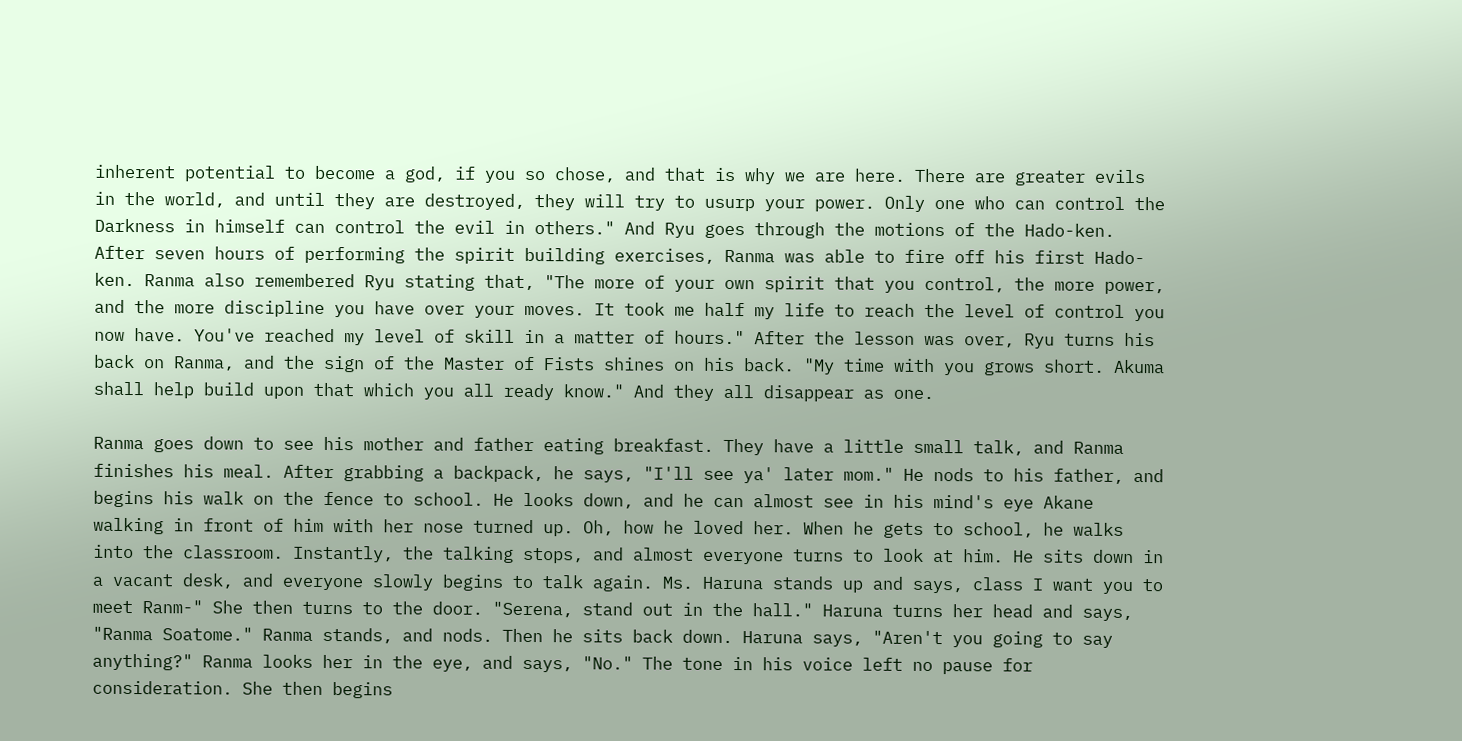inherent potential to become a god, if you so chose, and that is why we are here. There are greater evils in the world, and until they are destroyed, they will try to usurp your power. Only one who can control the Darkness in himself can control the evil in others." And Ryu goes through the motions of the Hado-ken. After seven hours of performing the spirit building exercises, Ranma was able to fire off his first Hado-ken. Ranma also remembered Ryu stating that, "The more of your own spirit that you control, the more power, and the more discipline you have over your moves. It took me half my life to reach the level of control you now have. You've reached my level of skill in a matter of hours." After the lesson was over, Ryu turns his back on Ranma, and the sign of the Master of Fists shines on his back. "My time with you grows short. Akuma shall help build upon that which you all ready know." And they all disappear as one.

Ranma goes down to see his mother and father eating breakfast. They have a little small talk, and Ranma finishes his meal. After grabbing a backpack, he says, "I'll see ya' later mom." He nods to his father, and begins his walk on the fence to school. He looks down, and he can almost see in his mind's eye Akane walking in front of him with her nose turned up. Oh, how he loved her. When he gets to school, he walks into the classroom. Instantly, the talking stops, and almost everyone turns to look at him. He sits down in a vacant desk, and everyone slowly begins to talk again. Ms. Haruna stands up and says, class I want you to meet Ranm-" She then turns to the door. "Serena, stand out in the hall." Haruna turns her head and says, "Ranma Soatome." Ranma stands, and nods. Then he sits back down. Haruna says, "Aren't you going to say anything?" Ranma looks her in the eye, and says, "No." The tone in his voice left no pause for consideration. She then begins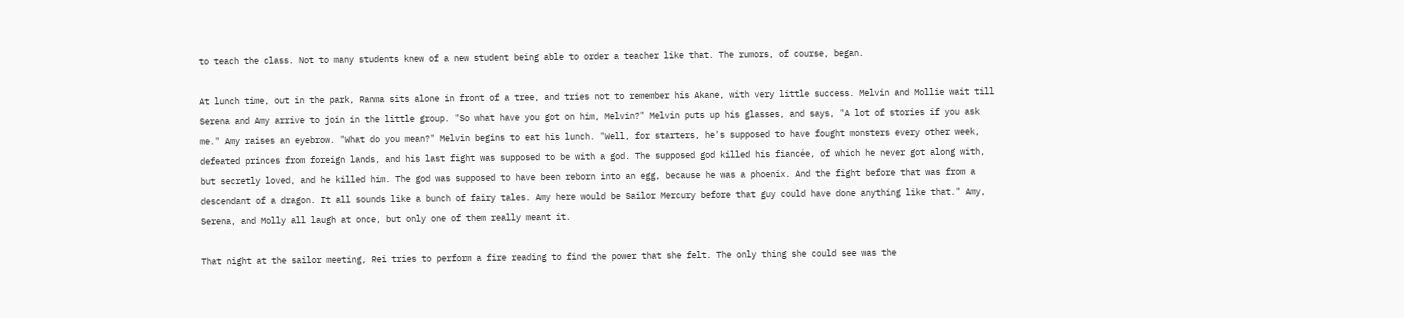to teach the class. Not to many students knew of a new student being able to order a teacher like that. The rumors, of course, began.

At lunch time, out in the park, Ranma sits alone in front of a tree, and tries not to remember his Akane, with very little success. Melvin and Mollie wait till Serena and Amy arrive to join in the little group. "So what have you got on him, Melvin?" Melvin puts up his glasses, and says, "A lot of stories if you ask me." Amy raises an eyebrow. "What do you mean?" Melvin begins to eat his lunch. "Well, for starters, he's supposed to have fought monsters every other week, defeated princes from foreign lands, and his last fight was supposed to be with a god. The supposed god killed his fiancée, of which he never got along with, but secretly loved, and he killed him. The god was supposed to have been reborn into an egg, because he was a phoenix. And the fight before that was from a descendant of a dragon. It all sounds like a bunch of fairy tales. Amy here would be Sailor Mercury before that guy could have done anything like that." Amy, Serena, and Molly all laugh at once, but only one of them really meant it.

That night at the sailor meeting, Rei tries to perform a fire reading to find the power that she felt. The only thing she could see was the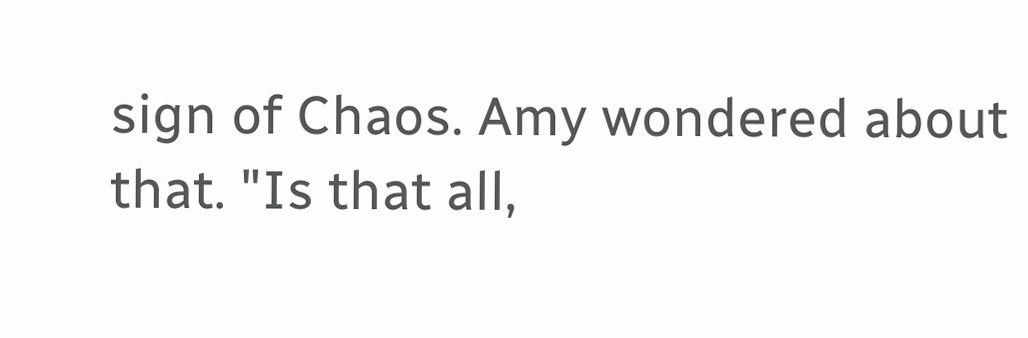sign of Chaos. Amy wondered about that. "Is that all,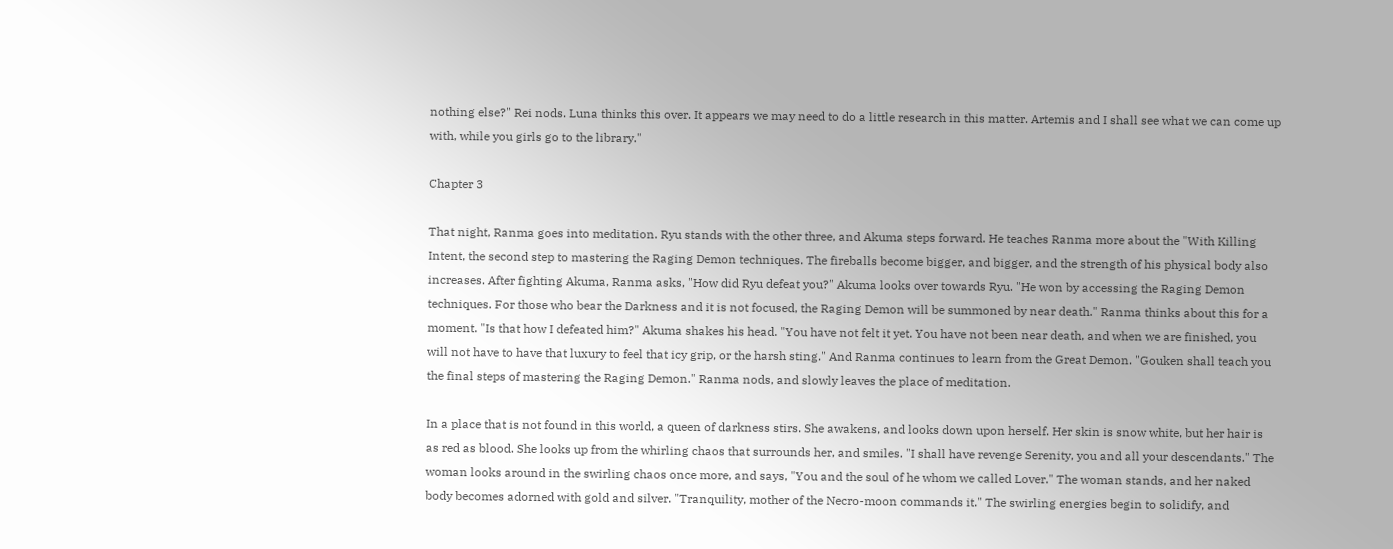nothing else?" Rei nods. Luna thinks this over. It appears we may need to do a little research in this matter. Artemis and I shall see what we can come up with, while you girls go to the library."

Chapter 3

That night, Ranma goes into meditation. Ryu stands with the other three, and Akuma steps forward. He teaches Ranma more about the "With Killing Intent, the second step to mastering the Raging Demon techniques. The fireballs become bigger, and bigger, and the strength of his physical body also increases. After fighting Akuma, Ranma asks, "How did Ryu defeat you?" Akuma looks over towards Ryu. "He won by accessing the Raging Demon techniques. For those who bear the Darkness and it is not focused, the Raging Demon will be summoned by near death." Ranma thinks about this for a moment. "Is that how I defeated him?" Akuma shakes his head. "You have not felt it yet. You have not been near death, and when we are finished, you will not have to have that luxury to feel that icy grip, or the harsh sting." And Ranma continues to learn from the Great Demon. "Gouken shall teach you the final steps of mastering the Raging Demon." Ranma nods, and slowly leaves the place of meditation.

In a place that is not found in this world, a queen of darkness stirs. She awakens, and looks down upon herself. Her skin is snow white, but her hair is as red as blood. She looks up from the whirling chaos that surrounds her, and smiles. "I shall have revenge Serenity, you and all your descendants." The woman looks around in the swirling chaos once more, and says, "You and the soul of he whom we called Lover." The woman stands, and her naked body becomes adorned with gold and silver. "Tranquility, mother of the Necro-moon commands it." The swirling energies begin to solidify, and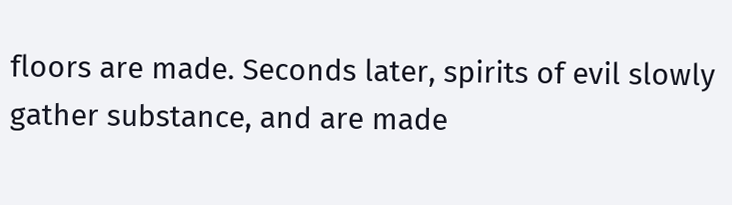floors are made. Seconds later, spirits of evil slowly gather substance, and are made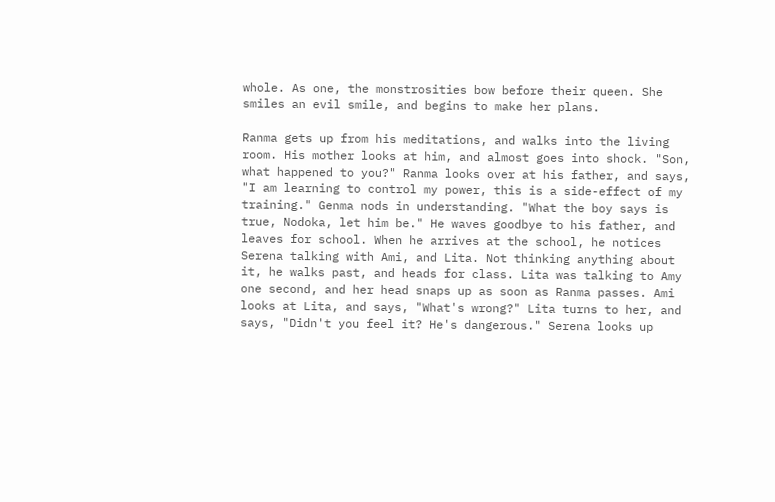whole. As one, the monstrosities bow before their queen. She smiles an evil smile, and begins to make her plans.

Ranma gets up from his meditations, and walks into the living room. His mother looks at him, and almost goes into shock. "Son, what happened to you?" Ranma looks over at his father, and says, "I am learning to control my power, this is a side-effect of my training." Genma nods in understanding. "What the boy says is true, Nodoka, let him be." He waves goodbye to his father, and leaves for school. When he arrives at the school, he notices Serena talking with Ami, and Lita. Not thinking anything about it, he walks past, and heads for class. Lita was talking to Amy one second, and her head snaps up as soon as Ranma passes. Ami looks at Lita, and says, "What's wrong?" Lita turns to her, and says, "Didn't you feel it? He's dangerous." Serena looks up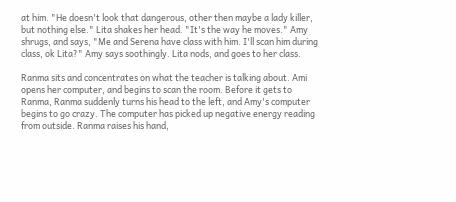at him. "He doesn't look that dangerous, other then maybe a lady killer, but nothing else." Lita shakes her head. "It's the way he moves." Amy shrugs, and says, "Me and Serena have class with him. I'll scan him during class, ok Lita?" Amy says soothingly. Lita nods, and goes to her class.

Ranma sits and concentrates on what the teacher is talking about. Ami opens her computer, and begins to scan the room. Before it gets to Ranma, Ranma suddenly turns his head to the left, and Amy's computer begins to go crazy. The computer has picked up negative energy reading from outside. Ranma raises his hand,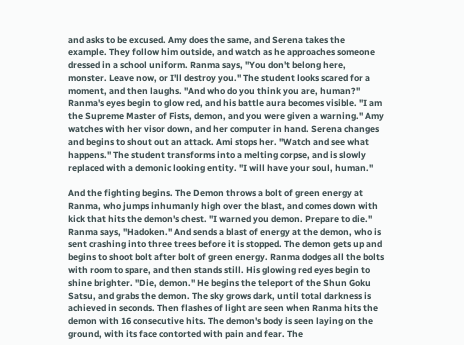and asks to be excused. Amy does the same, and Serena takes the example. They follow him outside, and watch as he approaches someone dressed in a school uniform. Ranma says, "You don't belong here, monster. Leave now, or I'll destroy you." The student looks scared for a moment, and then laughs. "And who do you think you are, human?" Ranma's eyes begin to glow red, and his battle aura becomes visible. "I am the Supreme Master of Fists, demon, and you were given a warning." Amy watches with her visor down, and her computer in hand. Serena changes and begins to shout out an attack. Ami stops her. "Watch and see what happens." The student transforms into a melting corpse, and is slowly replaced with a demonic looking entity. "I will have your soul, human."

And the fighting begins. The Demon throws a bolt of green energy at Ranma, who jumps inhumanly high over the blast, and comes down with kick that hits the demon's chest. "I warned you demon. Prepare to die." Ranma says, "Hadoken." And sends a blast of energy at the demon, who is sent crashing into three trees before it is stopped. The demon gets up and begins to shoot bolt after bolt of green energy. Ranma dodges all the bolts with room to spare, and then stands still. His glowing red eyes begin to shine brighter. "Die, demon." He begins the teleport of the Shun Goku Satsu, and grabs the demon. The sky grows dark, until total darkness is achieved in seconds. Then flashes of light are seen when Ranma hits the demon with 16 consecutive hits. The demon's body is seen laying on the ground, with its face contorted with pain and fear. The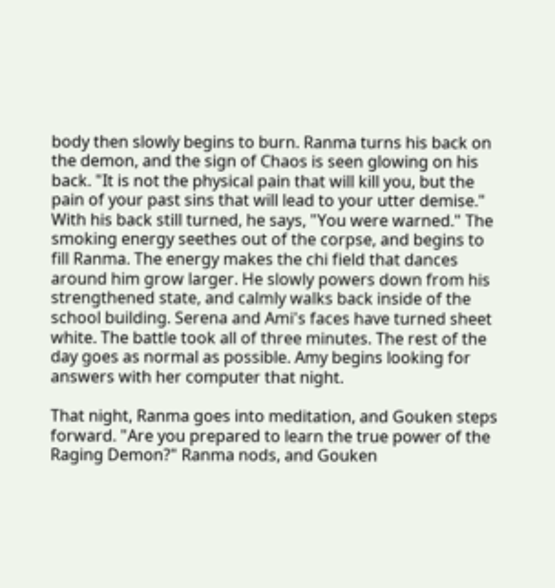body then slowly begins to burn. Ranma turns his back on the demon, and the sign of Chaos is seen glowing on his back. "It is not the physical pain that will kill you, but the pain of your past sins that will lead to your utter demise." With his back still turned, he says, "You were warned." The smoking energy seethes out of the corpse, and begins to fill Ranma. The energy makes the chi field that dances around him grow larger. He slowly powers down from his strengthened state, and calmly walks back inside of the school building. Serena and Ami's faces have turned sheet white. The battle took all of three minutes. The rest of the day goes as normal as possible. Amy begins looking for answers with her computer that night.

That night, Ranma goes into meditation, and Gouken steps forward. "Are you prepared to learn the true power of the Raging Demon?" Ranma nods, and Gouken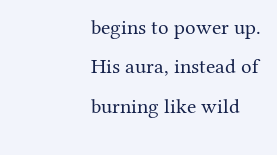begins to power up. His aura, instead of burning like wild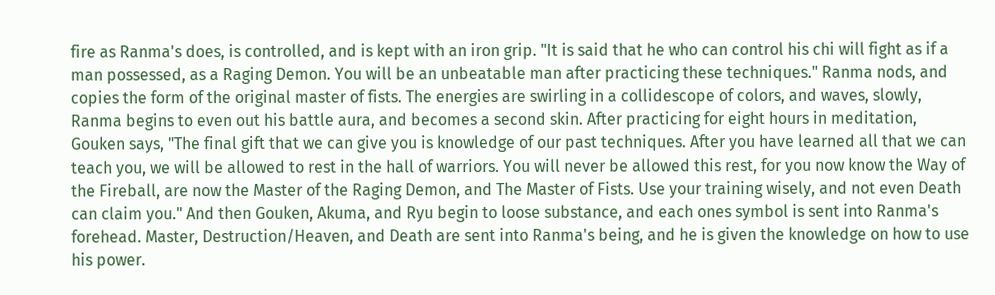fire as Ranma's does, is controlled, and is kept with an iron grip. "It is said that he who can control his chi will fight as if a man possessed, as a Raging Demon. You will be an unbeatable man after practicing these techniques." Ranma nods, and copies the form of the original master of fists. The energies are swirling in a collidescope of colors, and waves, slowly, Ranma begins to even out his battle aura, and becomes a second skin. After practicing for eight hours in meditation, Gouken says, "The final gift that we can give you is knowledge of our past techniques. After you have learned all that we can teach you, we will be allowed to rest in the hall of warriors. You will never be allowed this rest, for you now know the Way of the Fireball, are now the Master of the Raging Demon, and The Master of Fists. Use your training wisely, and not even Death can claim you." And then Gouken, Akuma, and Ryu begin to loose substance, and each ones symbol is sent into Ranma's forehead. Master, Destruction/Heaven, and Death are sent into Ranma's being, and he is given the knowledge on how to use his power.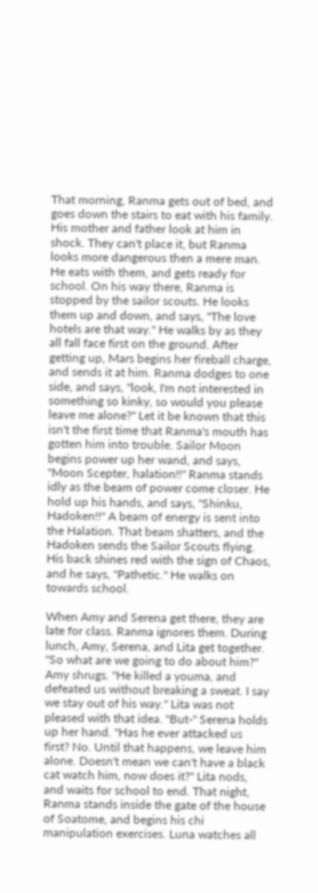That morning, Ranma gets out of bed, and goes down the stairs to eat with his family. His mother and father look at him in shock. They can't place it, but Ranma looks more dangerous then a mere man. He eats with them, and gets ready for school. On his way there, Ranma is stopped by the sailor scouts. He looks them up and down, and says, "The love hotels are that way." He walks by as they all fall face first on the ground. After getting up, Mars begins her fireball charge, and sends it at him. Ranma dodges to one side, and says, "look, I'm not interested in something so kinky, so would you please leave me alone?" Let it be known that this isn't the first time that Ranma's mouth has gotten him into trouble. Sailor Moon begins power up her wand, and says, "Moon Scepter, halation!!" Ranma stands idly as the beam of power come closer. He hold up his hands, and says, "Shinku, Hadoken!!" A beam of energy is sent into the Halation. That beam shatters, and the Hadoken sends the Sailor Scouts flying. His back shines red with the sign of Chaos, and he says, "Pathetic." He walks on towards school.

When Amy and Serena get there, they are late for class. Ranma ignores them. During lunch, Amy, Serena, and Lita get together. "So what are we going to do about him?" Amy shrugs. "He killed a youma, and defeated us without breaking a sweat. I say we stay out of his way." Lita was not pleased with that idea. "But-" Serena holds up her hand. "Has he ever attacked us first? No. Until that happens, we leave him alone. Doesn't mean we can't have a black cat watch him, now does it?" Lita nods, and waits for school to end. That night, Ranma stands inside the gate of the house of Soatome, and begins his chi manipulation exercises. Luna watches all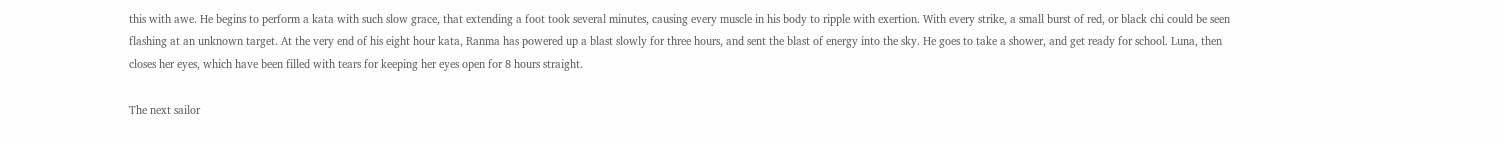this with awe. He begins to perform a kata with such slow grace, that extending a foot took several minutes, causing every muscle in his body to ripple with exertion. With every strike, a small burst of red, or black chi could be seen flashing at an unknown target. At the very end of his eight hour kata, Ranma has powered up a blast slowly for three hours, and sent the blast of energy into the sky. He goes to take a shower, and get ready for school. Luna, then closes her eyes, which have been filled with tears for keeping her eyes open for 8 hours straight.

The next sailor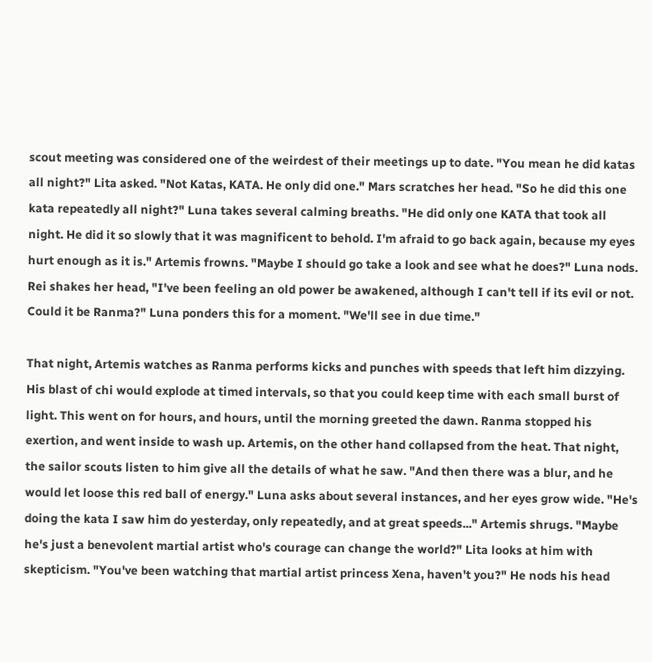scout meeting was considered one of the weirdest of their meetings up to date. "You mean he did katas all night?" Lita asked. "Not Katas, KATA. He only did one." Mars scratches her head. "So he did this one kata repeatedly all night?" Luna takes several calming breaths. "He did only one KATA that took all night. He did it so slowly that it was magnificent to behold. I'm afraid to go back again, because my eyes hurt enough as it is." Artemis frowns. "Maybe I should go take a look and see what he does?" Luna nods. Rei shakes her head, "I've been feeling an old power be awakened, although I can't tell if its evil or not. Could it be Ranma?" Luna ponders this for a moment. "We'll see in due time."

That night, Artemis watches as Ranma performs kicks and punches with speeds that left him dizzying. His blast of chi would explode at timed intervals, so that you could keep time with each small burst of light. This went on for hours, and hours, until the morning greeted the dawn. Ranma stopped his exertion, and went inside to wash up. Artemis, on the other hand collapsed from the heat. That night, the sailor scouts listen to him give all the details of what he saw. "And then there was a blur, and he would let loose this red ball of energy." Luna asks about several instances, and her eyes grow wide. "He's doing the kata I saw him do yesterday, only repeatedly, and at great speeds..." Artemis shrugs. "Maybe he's just a benevolent martial artist who's courage can change the world?" Lita looks at him with skepticism. "You've been watching that martial artist princess Xena, haven't you?" He nods his head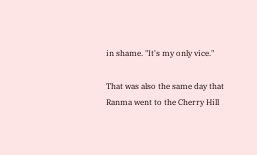in shame. "It's my only vice."

That was also the same day that Ranma went to the Cherry Hill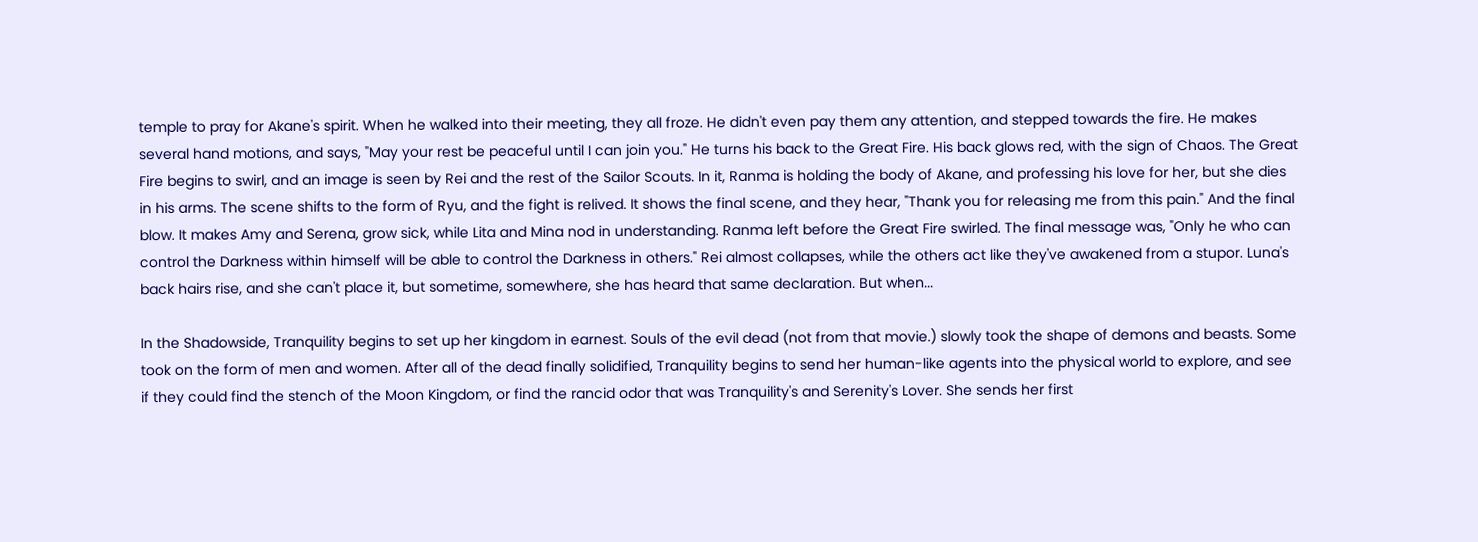temple to pray for Akane's spirit. When he walked into their meeting, they all froze. He didn't even pay them any attention, and stepped towards the fire. He makes several hand motions, and says, "May your rest be peaceful until I can join you." He turns his back to the Great Fire. His back glows red, with the sign of Chaos. The Great Fire begins to swirl, and an image is seen by Rei and the rest of the Sailor Scouts. In it, Ranma is holding the body of Akane, and professing his love for her, but she dies in his arms. The scene shifts to the form of Ryu, and the fight is relived. It shows the final scene, and they hear, "Thank you for releasing me from this pain." And the final blow. It makes Amy and Serena, grow sick, while Lita and Mina nod in understanding. Ranma left before the Great Fire swirled. The final message was, "Only he who can control the Darkness within himself will be able to control the Darkness in others." Rei almost collapses, while the others act like they've awakened from a stupor. Luna's back hairs rise, and she can't place it, but sometime, somewhere, she has heard that same declaration. But when...

In the Shadowside, Tranquility begins to set up her kingdom in earnest. Souls of the evil dead (not from that movie.) slowly took the shape of demons and beasts. Some took on the form of men and women. After all of the dead finally solidified, Tranquility begins to send her human-like agents into the physical world to explore, and see if they could find the stench of the Moon Kingdom, or find the rancid odor that was Tranquility's and Serenity's Lover. She sends her first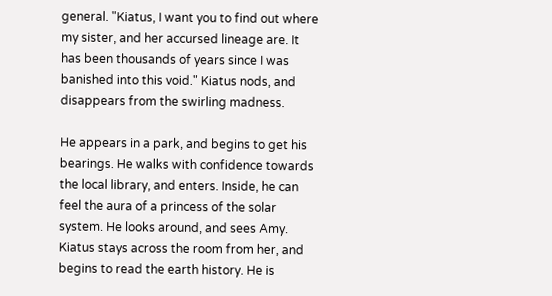general. "Kiatus, I want you to find out where my sister, and her accursed lineage are. It has been thousands of years since I was banished into this void." Kiatus nods, and disappears from the swirling madness.

He appears in a park, and begins to get his bearings. He walks with confidence towards the local library, and enters. Inside, he can feel the aura of a princess of the solar system. He looks around, and sees Amy. Kiatus stays across the room from her, and begins to read the earth history. He is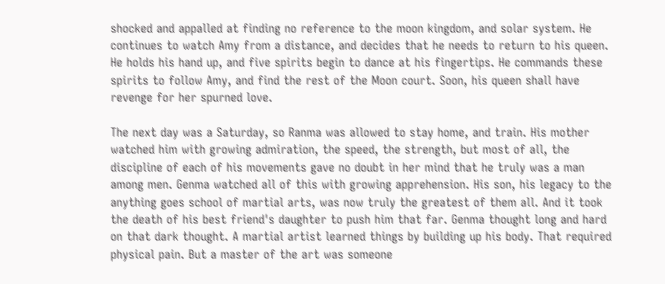shocked and appalled at finding no reference to the moon kingdom, and solar system. He continues to watch Amy from a distance, and decides that he needs to return to his queen. He holds his hand up, and five spirits begin to dance at his fingertips. He commands these spirits to follow Amy, and find the rest of the Moon court. Soon, his queen shall have revenge for her spurned love.

The next day was a Saturday, so Ranma was allowed to stay home, and train. His mother watched him with growing admiration, the speed, the strength, but most of all, the discipline of each of his movements gave no doubt in her mind that he truly was a man among men. Genma watched all of this with growing apprehension. His son, his legacy to the anything goes school of martial arts, was now truly the greatest of them all. And it took the death of his best friend's daughter to push him that far. Genma thought long and hard on that dark thought. A martial artist learned things by building up his body. That required physical pain. But a master of the art was someone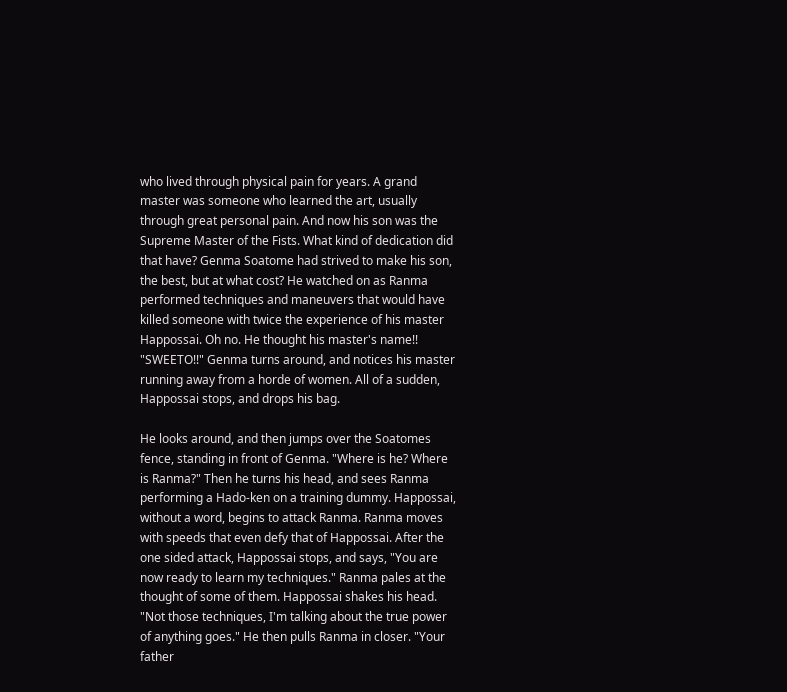who lived through physical pain for years. A grand master was someone who learned the art, usually through great personal pain. And now his son was the Supreme Master of the Fists. What kind of dedication did that have? Genma Soatome had strived to make his son, the best, but at what cost? He watched on as Ranma performed techniques and maneuvers that would have killed someone with twice the experience of his master Happossai. Oh no. He thought his master's name!! "SWEETO!!" Genma turns around, and notices his master running away from a horde of women. All of a sudden, Happossai stops, and drops his bag.

He looks around, and then jumps over the Soatomes fence, standing in front of Genma. "Where is he? Where is Ranma?" Then he turns his head, and sees Ranma performing a Hado-ken on a training dummy. Happossai, without a word, begins to attack Ranma. Ranma moves with speeds that even defy that of Happossai. After the one sided attack, Happossai stops, and says, "You are now ready to learn my techniques." Ranma pales at the thought of some of them. Happossai shakes his head. "Not those techniques, I'm talking about the true power of anything goes." He then pulls Ranma in closer. "Your father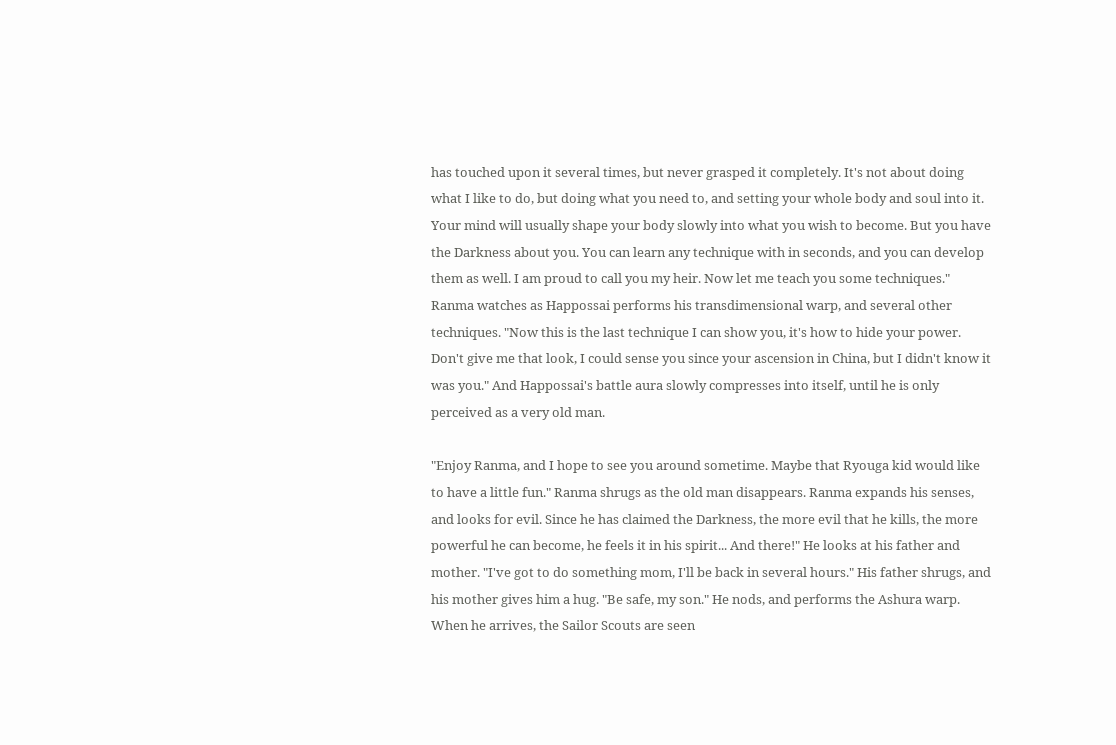has touched upon it several times, but never grasped it completely. It's not about doing what I like to do, but doing what you need to, and setting your whole body and soul into it. Your mind will usually shape your body slowly into what you wish to become. But you have the Darkness about you. You can learn any technique with in seconds, and you can develop them as well. I am proud to call you my heir. Now let me teach you some techniques." Ranma watches as Happossai performs his transdimensional warp, and several other techniques. "Now this is the last technique I can show you, it's how to hide your power. Don't give me that look, I could sense you since your ascension in China, but I didn't know it was you." And Happossai's battle aura slowly compresses into itself, until he is only perceived as a very old man.

"Enjoy Ranma, and I hope to see you around sometime. Maybe that Ryouga kid would like to have a little fun." Ranma shrugs as the old man disappears. Ranma expands his senses, and looks for evil. Since he has claimed the Darkness, the more evil that he kills, the more powerful he can become, he feels it in his spirit... And there!" He looks at his father and mother. "I've got to do something mom, I'll be back in several hours." His father shrugs, and his mother gives him a hug. "Be safe, my son." He nods, and performs the Ashura warp. When he arrives, the Sailor Scouts are seen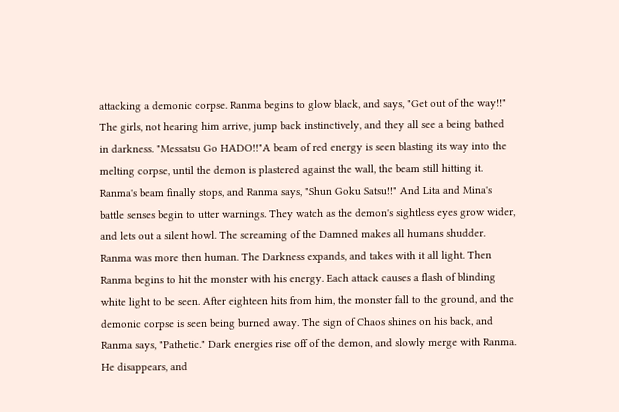attacking a demonic corpse. Ranma begins to glow black, and says, "Get out of the way!!" The girls, not hearing him arrive, jump back instinctively, and they all see a being bathed in darkness. "Messatsu Go HADO!!"A beam of red energy is seen blasting its way into the melting corpse, until the demon is plastered against the wall, the beam still hitting it. Ranma's beam finally stops, and Ranma says, "Shun Goku Satsu!!" And Lita and Mina's battle senses begin to utter warnings. They watch as the demon's sightless eyes grow wider, and lets out a silent howl. The screaming of the Damned makes all humans shudder. Ranma was more then human. The Darkness expands, and takes with it all light. Then Ranma begins to hit the monster with his energy. Each attack causes a flash of blinding white light to be seen. After eighteen hits from him, the monster fall to the ground, and the demonic corpse is seen being burned away. The sign of Chaos shines on his back, and Ranma says, "Pathetic." Dark energies rise off of the demon, and slowly merge with Ranma. He disappears, and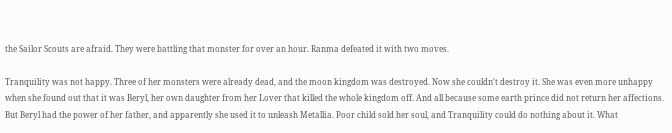the Sailor Scouts are afraid. They were battling that monster for over an hour. Ranma defeated it with two moves.

Tranquility was not happy. Three of her monsters were already dead, and the moon kingdom was destroyed. Now she couldn't destroy it. She was even more unhappy when she found out that it was Beryl, her own daughter from her Lover that killed the whole kingdom off. And all because some earth prince did not return her affections. But Beryl had the power of her father, and apparently she used it to unleash Metallia. Poor child sold her soul, and Tranquility could do nothing about it. What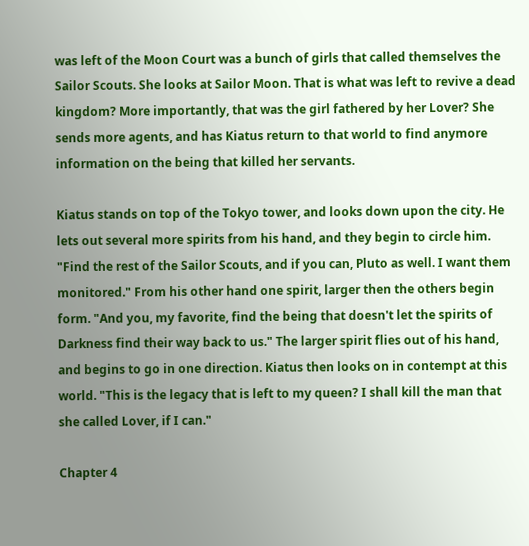was left of the Moon Court was a bunch of girls that called themselves the Sailor Scouts. She looks at Sailor Moon. That is what was left to revive a dead kingdom? More importantly, that was the girl fathered by her Lover? She sends more agents, and has Kiatus return to that world to find anymore information on the being that killed her servants.

Kiatus stands on top of the Tokyo tower, and looks down upon the city. He lets out several more spirits from his hand, and they begin to circle him. "Find the rest of the Sailor Scouts, and if you can, Pluto as well. I want them monitored." From his other hand one spirit, larger then the others begin form. "And you, my favorite, find the being that doesn't let the spirits of Darkness find their way back to us." The larger spirit flies out of his hand, and begins to go in one direction. Kiatus then looks on in contempt at this world. "This is the legacy that is left to my queen? I shall kill the man that she called Lover, if I can."

Chapter 4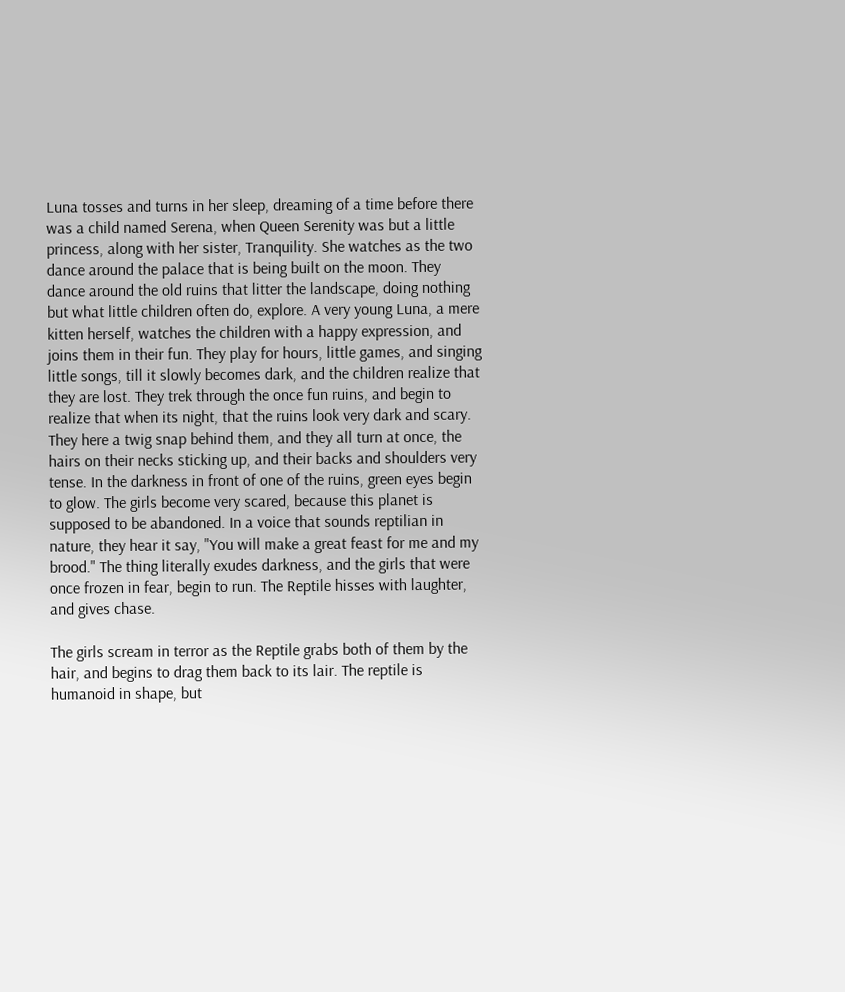Luna tosses and turns in her sleep, dreaming of a time before there was a child named Serena, when Queen Serenity was but a little princess, along with her sister, Tranquility. She watches as the two dance around the palace that is being built on the moon. They dance around the old ruins that litter the landscape, doing nothing but what little children often do, explore. A very young Luna, a mere kitten herself, watches the children with a happy expression, and joins them in their fun. They play for hours, little games, and singing little songs, till it slowly becomes dark, and the children realize that they are lost. They trek through the once fun ruins, and begin to realize that when its night, that the ruins look very dark and scary. They here a twig snap behind them, and they all turn at once, the hairs on their necks sticking up, and their backs and shoulders very tense. In the darkness in front of one of the ruins, green eyes begin to glow. The girls become very scared, because this planet is supposed to be abandoned. In a voice that sounds reptilian in nature, they hear it say, "You will make a great feast for me and my brood." The thing literally exudes darkness, and the girls that were once frozen in fear, begin to run. The Reptile hisses with laughter, and gives chase.

The girls scream in terror as the Reptile grabs both of them by the hair, and begins to drag them back to its lair. The reptile is humanoid in shape, but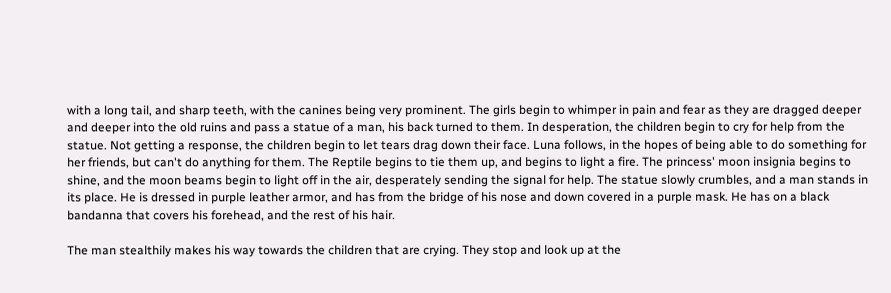with a long tail, and sharp teeth, with the canines being very prominent. The girls begin to whimper in pain and fear as they are dragged deeper and deeper into the old ruins and pass a statue of a man, his back turned to them. In desperation, the children begin to cry for help from the statue. Not getting a response, the children begin to let tears drag down their face. Luna follows, in the hopes of being able to do something for her friends, but can't do anything for them. The Reptile begins to tie them up, and begins to light a fire. The princess' moon insignia begins to shine, and the moon beams begin to light off in the air, desperately sending the signal for help. The statue slowly crumbles, and a man stands in its place. He is dressed in purple leather armor, and has from the bridge of his nose and down covered in a purple mask. He has on a black bandanna that covers his forehead, and the rest of his hair.

The man stealthily makes his way towards the children that are crying. They stop and look up at the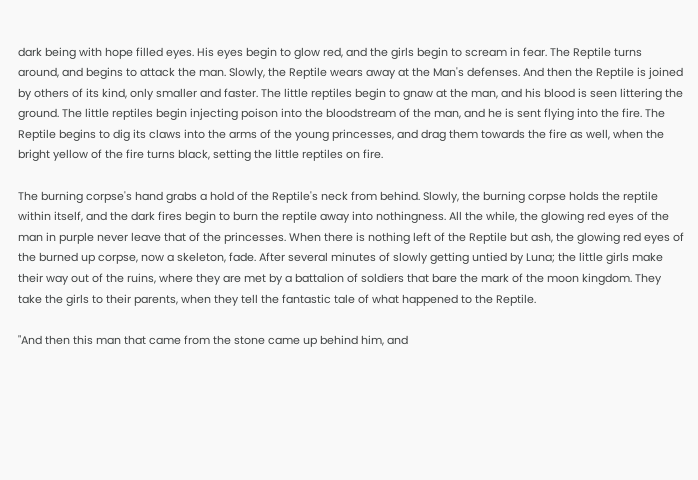dark being with hope filled eyes. His eyes begin to glow red, and the girls begin to scream in fear. The Reptile turns around, and begins to attack the man. Slowly, the Reptile wears away at the Man's defenses. And then the Reptile is joined by others of its kind, only smaller and faster. The little reptiles begin to gnaw at the man, and his blood is seen littering the ground. The little reptiles begin injecting poison into the bloodstream of the man, and he is sent flying into the fire. The Reptile begins to dig its claws into the arms of the young princesses, and drag them towards the fire as well, when the bright yellow of the fire turns black, setting the little reptiles on fire.

The burning corpse's hand grabs a hold of the Reptile's neck from behind. Slowly, the burning corpse holds the reptile within itself, and the dark fires begin to burn the reptile away into nothingness. All the while, the glowing red eyes of the man in purple never leave that of the princesses. When there is nothing left of the Reptile but ash, the glowing red eyes of the burned up corpse, now a skeleton, fade. After several minutes of slowly getting untied by Luna; the little girls make their way out of the ruins, where they are met by a battalion of soldiers that bare the mark of the moon kingdom. They take the girls to their parents, when they tell the fantastic tale of what happened to the Reptile.

"And then this man that came from the stone came up behind him, and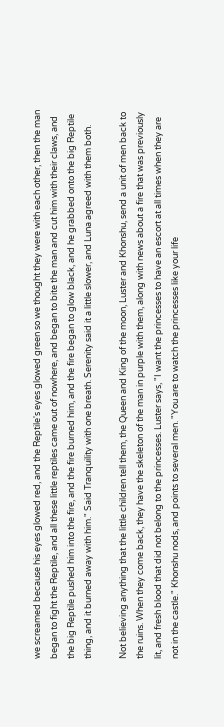we screamed because his eyes glowed red, and the Reptile's eyes glowed green so we thought they were with each other, then the man began to fight the Reptile, and all these little reptiles came out of nowhere, and began to bite the man and cut him with their claws, and the big Reptile pushed him into the fire, and the fire burned him, and the fire began to glow black, and he grabbed onto the big Reptile thing, and it burned away with him." Said Tranquility with one breath. Serenity said it a little slower, and Luna agreed with them both.

Not believing anything that the little children tell them, the Queen and King of the moon, Luster and Khonshu, send a unit of men back to the ruins. When they come back, they have the skeleton of the man in purple with them, along with news about a fire that was previously lit, and fresh blood that did not belong to the princesses. Luster says, "I want the princesses to have an escort at all times when they are not in the castle." Khonshu nods, and points to several men. "You are to watch the princesses like your life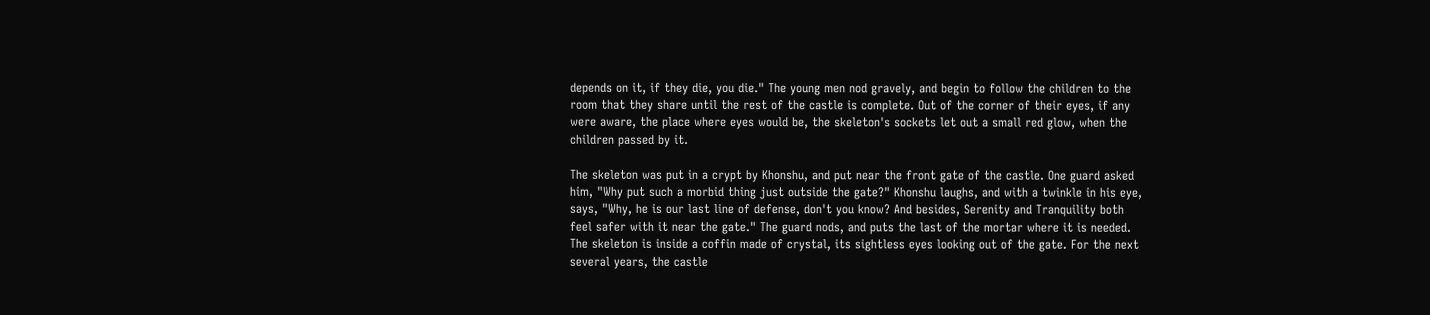depends on it, if they die, you die." The young men nod gravely, and begin to follow the children to the room that they share until the rest of the castle is complete. Out of the corner of their eyes, if any were aware, the place where eyes would be, the skeleton's sockets let out a small red glow, when the children passed by it.

The skeleton was put in a crypt by Khonshu, and put near the front gate of the castle. One guard asked him, "Why put such a morbid thing just outside the gate?" Khonshu laughs, and with a twinkle in his eye, says, "Why, he is our last line of defense, don't you know? And besides, Serenity and Tranquility both feel safer with it near the gate." The guard nods, and puts the last of the mortar where it is needed. The skeleton is inside a coffin made of crystal, its sightless eyes looking out of the gate. For the next several years, the castle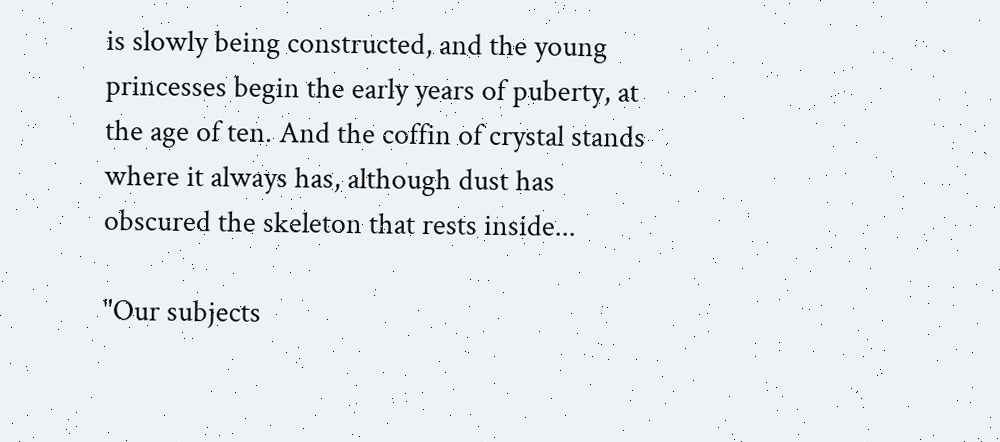is slowly being constructed, and the young princesses begin the early years of puberty, at the age of ten. And the coffin of crystal stands where it always has, although dust has obscured the skeleton that rests inside...

"Our subjects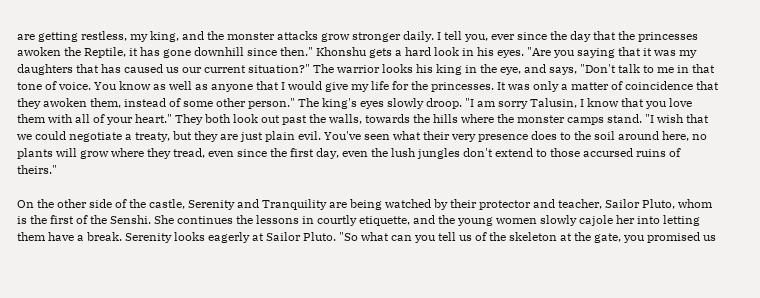are getting restless, my king, and the monster attacks grow stronger daily. I tell you, ever since the day that the princesses awoken the Reptile, it has gone downhill since then." Khonshu gets a hard look in his eyes. "Are you saying that it was my daughters that has caused us our current situation?" The warrior looks his king in the eye, and says, "Don't talk to me in that tone of voice. You know as well as anyone that I would give my life for the princesses. It was only a matter of coincidence that they awoken them, instead of some other person." The king's eyes slowly droop. "I am sorry Talusin, I know that you love them with all of your heart." They both look out past the walls, towards the hills where the monster camps stand. "I wish that we could negotiate a treaty, but they are just plain evil. You've seen what their very presence does to the soil around here, no plants will grow where they tread, even since the first day, even the lush jungles don't extend to those accursed ruins of theirs."

On the other side of the castle, Serenity and Tranquility are being watched by their protector and teacher, Sailor Pluto, whom is the first of the Senshi. She continues the lessons in courtly etiquette, and the young women slowly cajole her into letting them have a break. Serenity looks eagerly at Sailor Pluto. "So what can you tell us of the skeleton at the gate, you promised us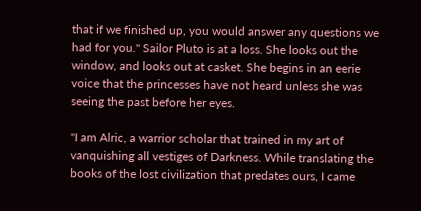that if we finished up, you would answer any questions we had for you." Sailor Pluto is at a loss. She looks out the window, and looks out at casket. She begins in an eerie voice that the princesses have not heard unless she was seeing the past before her eyes.

"I am Alric, a warrior scholar that trained in my art of vanquishing all vestiges of Darkness. While translating the books of the lost civilization that predates ours, I came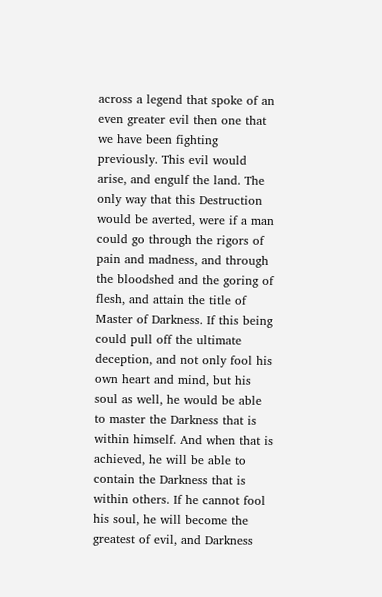across a legend that spoke of an even greater evil then one that we have been fighting previously. This evil would arise, and engulf the land. The only way that this Destruction would be averted, were if a man could go through the rigors of pain and madness, and through the bloodshed and the goring of flesh, and attain the title of Master of Darkness. If this being could pull off the ultimate deception, and not only fool his own heart and mind, but his soul as well, he would be able to master the Darkness that is within himself. And when that is achieved, he will be able to contain the Darkness that is within others. If he cannot fool his soul, he will become the greatest of evil, and Darkness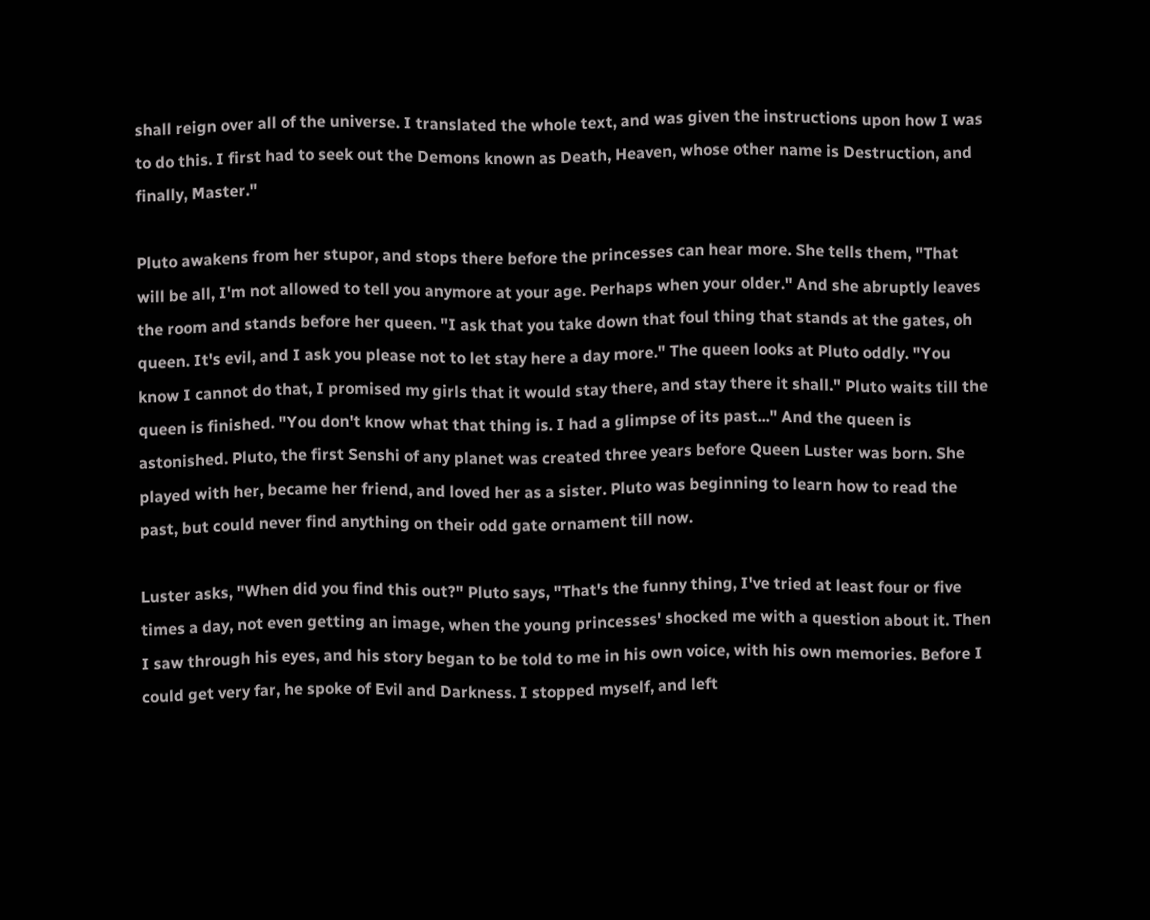shall reign over all of the universe. I translated the whole text, and was given the instructions upon how I was to do this. I first had to seek out the Demons known as Death, Heaven, whose other name is Destruction, and finally, Master."

Pluto awakens from her stupor, and stops there before the princesses can hear more. She tells them, "That will be all, I'm not allowed to tell you anymore at your age. Perhaps when your older." And she abruptly leaves the room and stands before her queen. "I ask that you take down that foul thing that stands at the gates, oh queen. It's evil, and I ask you please not to let stay here a day more." The queen looks at Pluto oddly. "You know I cannot do that, I promised my girls that it would stay there, and stay there it shall." Pluto waits till the queen is finished. "You don't know what that thing is. I had a glimpse of its past..." And the queen is astonished. Pluto, the first Senshi of any planet was created three years before Queen Luster was born. She played with her, became her friend, and loved her as a sister. Pluto was beginning to learn how to read the past, but could never find anything on their odd gate ornament till now.

Luster asks, "When did you find this out?" Pluto says, "That's the funny thing, I've tried at least four or five times a day, not even getting an image, when the young princesses' shocked me with a question about it. Then I saw through his eyes, and his story began to be told to me in his own voice, with his own memories. Before I could get very far, he spoke of Evil and Darkness. I stopped myself, and left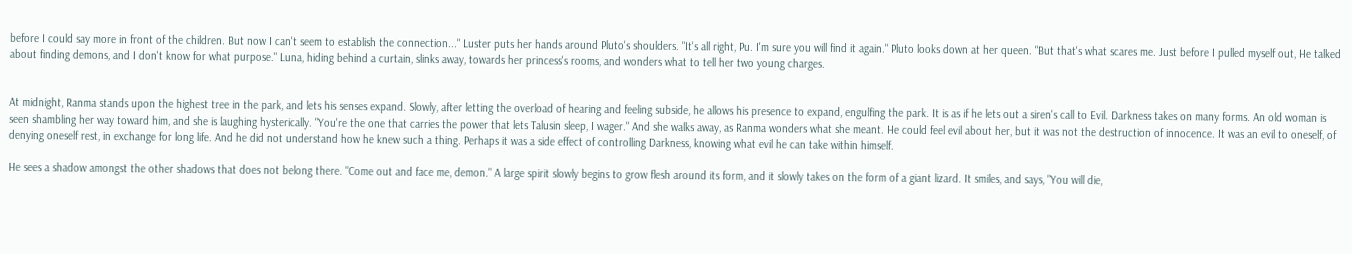before I could say more in front of the children. But now I can't seem to establish the connection..." Luster puts her hands around Pluto's shoulders. "It's all right, Pu. I'm sure you will find it again." Pluto looks down at her queen. "But that's what scares me. Just before I pulled myself out, He talked about finding demons, and I don't know for what purpose." Luna, hiding behind a curtain, slinks away, towards her princess's rooms, and wonders what to tell her two young charges.


At midnight, Ranma stands upon the highest tree in the park, and lets his senses expand. Slowly, after letting the overload of hearing and feeling subside, he allows his presence to expand, engulfing the park. It is as if he lets out a siren's call to Evil. Darkness takes on many forms. An old woman is seen shambling her way toward him, and she is laughing hysterically. "You're the one that carries the power that lets Talusin sleep, I wager." And she walks away, as Ranma wonders what she meant. He could feel evil about her, but it was not the destruction of innocence. It was an evil to oneself, of denying oneself rest, in exchange for long life. And he did not understand how he knew such a thing. Perhaps it was a side effect of controlling Darkness, knowing what evil he can take within himself.

He sees a shadow amongst the other shadows that does not belong there. "Come out and face me, demon." A large spirit slowly begins to grow flesh around its form, and it slowly takes on the form of a giant lizard. It smiles, and says, "You will die,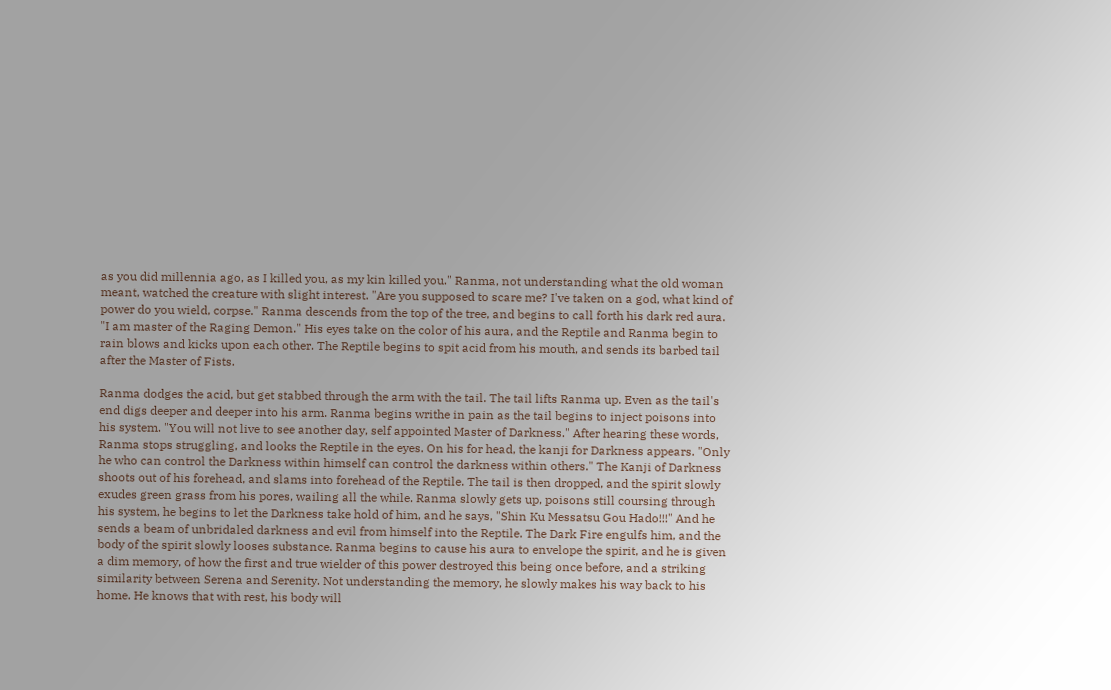as you did millennia ago, as I killed you, as my kin killed you." Ranma, not understanding what the old woman meant, watched the creature with slight interest. "Are you supposed to scare me? I've taken on a god, what kind of power do you wield, corpse." Ranma descends from the top of the tree, and begins to call forth his dark red aura. "I am master of the Raging Demon." His eyes take on the color of his aura, and the Reptile and Ranma begin to rain blows and kicks upon each other. The Reptile begins to spit acid from his mouth, and sends its barbed tail after the Master of Fists.

Ranma dodges the acid, but get stabbed through the arm with the tail. The tail lifts Ranma up. Even as the tail's end digs deeper and deeper into his arm. Ranma begins writhe in pain as the tail begins to inject poisons into his system. "You will not live to see another day, self appointed Master of Darkness." After hearing these words, Ranma stops struggling, and looks the Reptile in the eyes. On his for head, the kanji for Darkness appears. "Only he who can control the Darkness within himself can control the darkness within others." The Kanji of Darkness shoots out of his forehead, and slams into forehead of the Reptile. The tail is then dropped, and the spirit slowly exudes green grass from his pores, wailing all the while. Ranma slowly gets up, poisons still coursing through his system, he begins to let the Darkness take hold of him, and he says, "Shin Ku Messatsu Gou Hado!!!" And he sends a beam of unbridaled darkness and evil from himself into the Reptile. The Dark Fire engulfs him, and the body of the spirit slowly looses substance. Ranma begins to cause his aura to envelope the spirit, and he is given a dim memory, of how the first and true wielder of this power destroyed this being once before, and a striking similarity between Serena and Serenity. Not understanding the memory, he slowly makes his way back to his home. He knows that with rest, his body will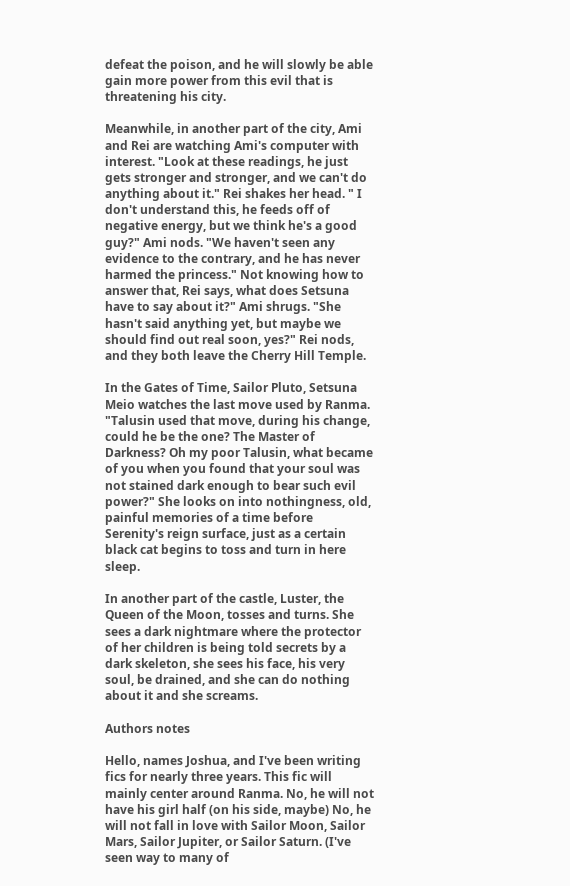defeat the poison, and he will slowly be able gain more power from this evil that is threatening his city.

Meanwhile, in another part of the city, Ami and Rei are watching Ami's computer with interest. "Look at these readings, he just gets stronger and stronger, and we can't do anything about it." Rei shakes her head. " I don't understand this, he feeds off of negative energy, but we think he's a good guy?" Ami nods. "We haven't seen any evidence to the contrary, and he has never harmed the princess." Not knowing how to answer that, Rei says, what does Setsuna have to say about it?" Ami shrugs. "She hasn't said anything yet, but maybe we should find out real soon, yes?" Rei nods, and they both leave the Cherry Hill Temple.

In the Gates of Time, Sailor Pluto, Setsuna Meio watches the last move used by Ranma. "Talusin used that move, during his change, could he be the one? The Master of Darkness? Oh my poor Talusin, what became of you when you found that your soul was not stained dark enough to bear such evil power?" She looks on into nothingness, old, painful memories of a time before Serenity's reign surface, just as a certain black cat begins to toss and turn in here sleep.

In another part of the castle, Luster, the Queen of the Moon, tosses and turns. She sees a dark nightmare where the protector of her children is being told secrets by a dark skeleton, she sees his face, his very soul, be drained, and she can do nothing about it and she screams.

Authors notes

Hello, names Joshua, and I've been writing fics for nearly three years. This fic will mainly center around Ranma. No, he will not have his girl half (on his side, maybe) No, he will not fall in love with Sailor Moon, Sailor Mars, Sailor Jupiter, or Sailor Saturn. (I've seen way to many of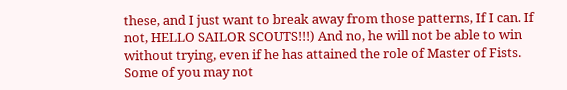these, and I just want to break away from those patterns, If I can. If not, HELLO SAILOR SCOUTS!!!) And no, he will not be able to win without trying, even if he has attained the role of Master of Fists. Some of you may not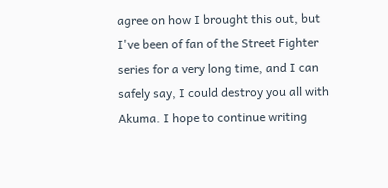agree on how I brought this out, but I've been of fan of the Street Fighter series for a very long time, and I can safely say, I could destroy you all with Akuma. I hope to continue writing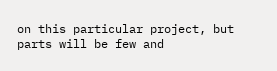on this particular project, but parts will be few and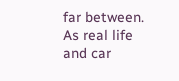far between. As real life and car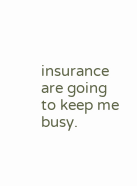insurance are going to keep me busy.